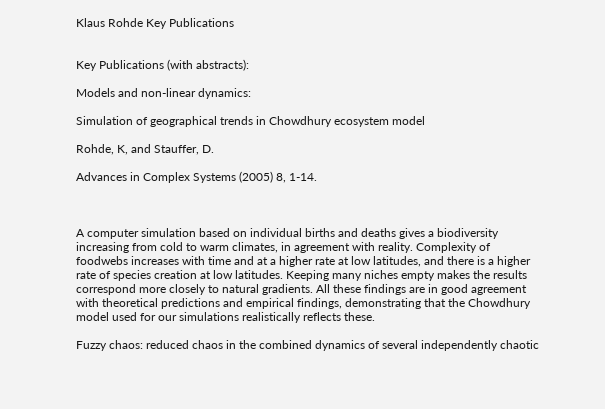Klaus Rohde Key Publications


Key Publications (with abstracts):

Models and non-linear dynamics:

Simulation of geographical trends in Chowdhury ecosystem model

Rohde, K, and Stauffer, D.

Advances in Complex Systems (2005) 8, 1-14.



A computer simulation based on individual births and deaths gives a biodiversity increasing from cold to warm climates, in agreement with reality. Complexity of foodwebs increases with time and at a higher rate at low latitudes, and there is a higher rate of species creation at low latitudes. Keeping many niches empty makes the results correspond more closely to natural gradients. All these findings are in good agreement with theoretical predictions and empirical findings, demonstrating that the Chowdhury model used for our simulations realistically reflects these.

Fuzzy chaos: reduced chaos in the combined dynamics of several independently chaotic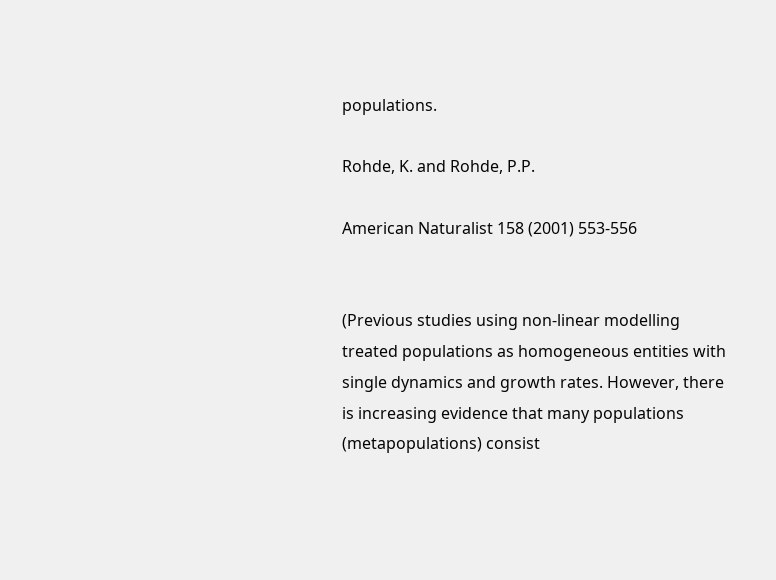populations.

Rohde, K. and Rohde, P.P.

American Naturalist 158 (2001) 553-556


(Previous studies using non-linear modelling treated populations as homogeneous entities with single dynamics and growth rates. However, there is increasing evidence that many populations (metapopulations) consist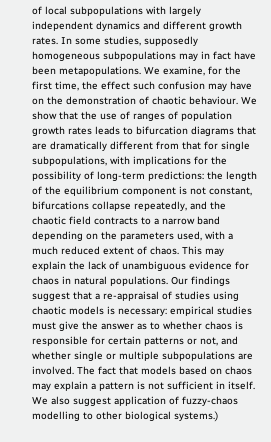of local subpopulations with largely independent dynamics and different growth rates. In some studies, supposedly homogeneous subpopulations may in fact have been metapopulations. We examine, for the first time, the effect such confusion may have on the demonstration of chaotic behaviour. We show that the use of ranges of population growth rates leads to bifurcation diagrams that are dramatically different from that for single subpopulations, with implications for the possibility of long-term predictions: the length of the equilibrium component is not constant, bifurcations collapse repeatedly, and the chaotic field contracts to a narrow band depending on the parameters used, with a much reduced extent of chaos. This may explain the lack of unambiguous evidence for chaos in natural populations. Our findings suggest that a re-appraisal of studies using chaotic models is necessary: empirical studies must give the answer as to whether chaos is responsible for certain patterns or not, and whether single or multiple subpopulations are involved. The fact that models based on chaos may explain a pattern is not sufficient in itself. We also suggest application of fuzzy-chaos modelling to other biological systems.)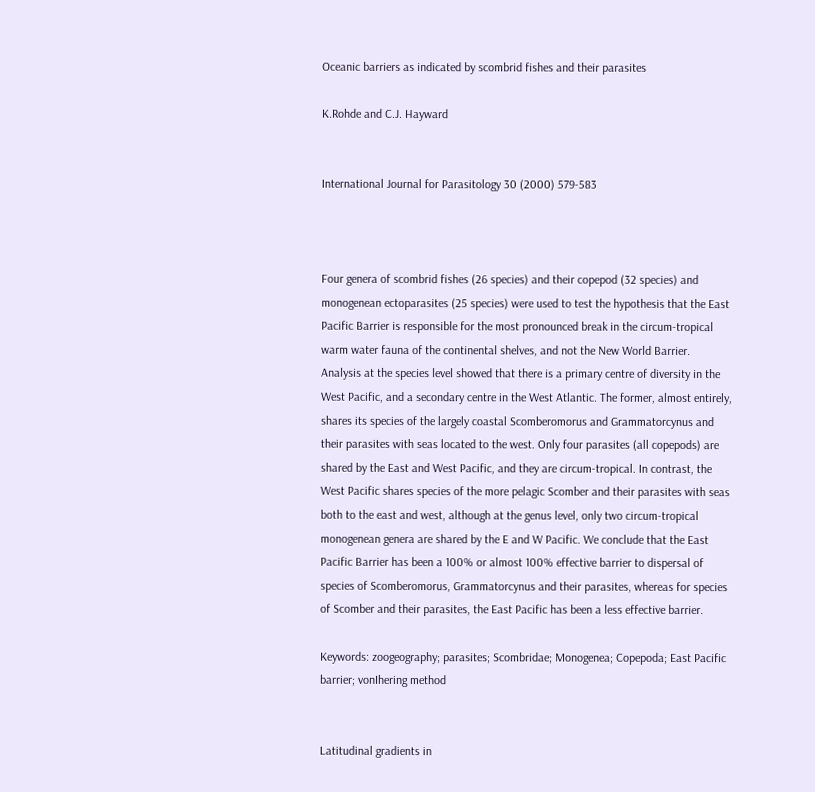Oceanic barriers as indicated by scombrid fishes and their parasites

K.Rohde and C.J. Hayward


International Journal for Parasitology 30 (2000) 579-583



Four genera of scombrid fishes (26 species) and their copepod (32 species) and monogenean ectoparasites (25 species) were used to test the hypothesis that the East Pacific Barrier is responsible for the most pronounced break in the circum-tropical warm water fauna of the continental shelves, and not the New World Barrier. Analysis at the species level showed that there is a primary centre of diversity in the West Pacific, and a secondary centre in the West Atlantic. The former, almost entirely, shares its species of the largely coastal Scomberomorus and Grammatorcynus and their parasites with seas located to the west. Only four parasites (all copepods) are shared by the East and West Pacific, and they are circum-tropical. In contrast, the West Pacific shares species of the more pelagic Scomber and their parasites with seas both to the east and west, although at the genus level, only two circum-tropical monogenean genera are shared by the E and W Pacific. We conclude that the East Pacific Barrier has been a 100% or almost 100% effective barrier to dispersal of species of Scomberomorus, Grammatorcynus and their parasites, whereas for species of Scomber and their parasites, the East Pacific has been a less effective barrier.

Keywords: zoogeography; parasites; Scombridae; Monogenea; Copepoda; East Pacific barrier; vonIhering method


Latitudinal gradients in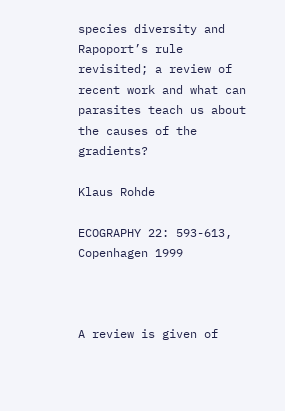species diversity and Rapoport’s rule revisited; a review of recent work and what can parasites teach us about the causes of the gradients?

Klaus Rohde

ECOGRAPHY 22: 593-613, Copenhagen 1999



A review is given of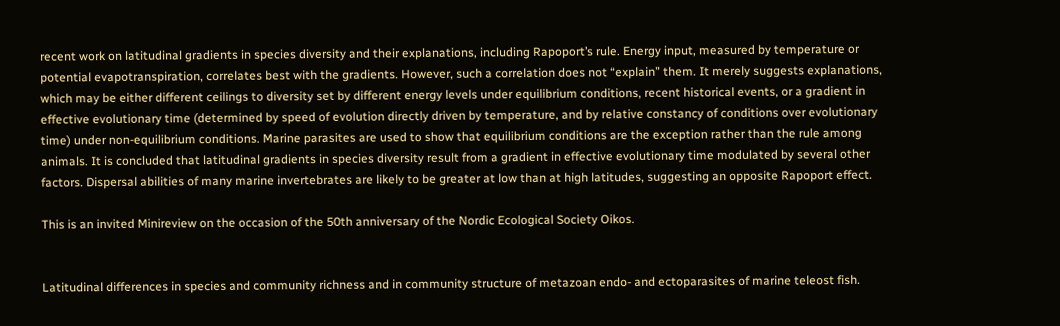recent work on latitudinal gradients in species diversity and their explanations, including Rapoport’s rule. Energy input, measured by temperature or potential evapotranspiration, correlates best with the gradients. However, such a correlation does not “explain” them. It merely suggests explanations, which may be either different ceilings to diversity set by different energy levels under equilibrium conditions, recent historical events, or a gradient in effective evolutionary time (determined by speed of evolution directly driven by temperature, and by relative constancy of conditions over evolutionary time) under non-equilibrium conditions. Marine parasites are used to show that equilibrium conditions are the exception rather than the rule among animals. It is concluded that latitudinal gradients in species diversity result from a gradient in effective evolutionary time modulated by several other factors. Dispersal abilities of many marine invertebrates are likely to be greater at low than at high latitudes, suggesting an opposite Rapoport effect.

This is an invited Minireview on the occasion of the 50th anniversary of the Nordic Ecological Society Oikos.


Latitudinal differences in species and community richness and in community structure of metazoan endo- and ectoparasites of marine teleost fish.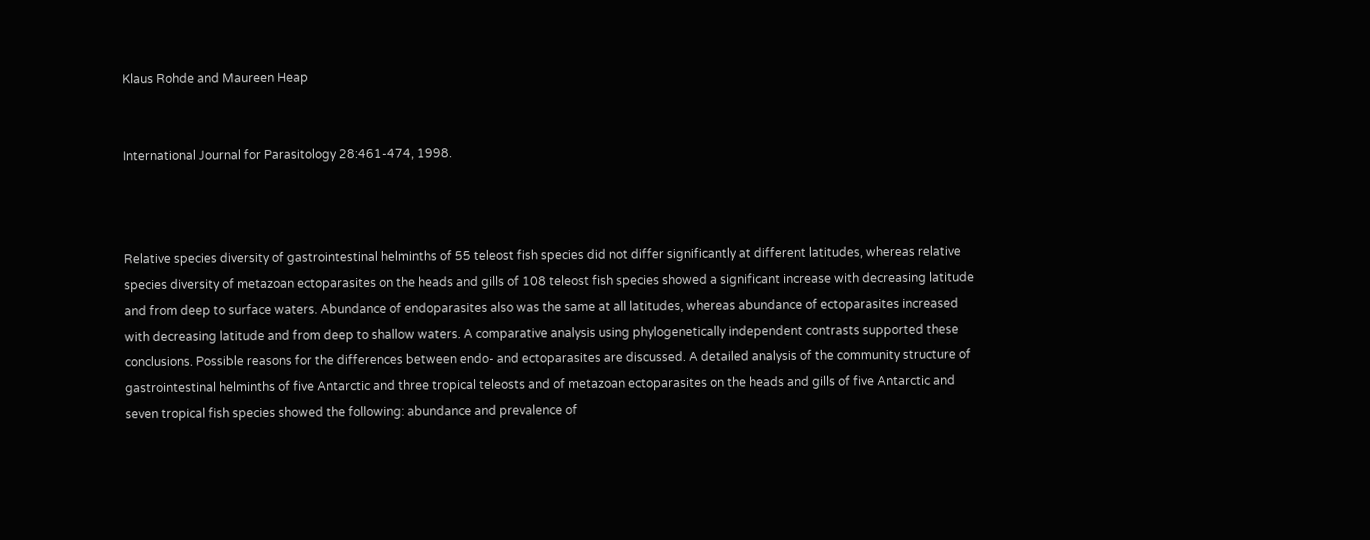Klaus Rohde and Maureen Heap


International Journal for Parasitology 28:461-474, 1998.



Relative species diversity of gastrointestinal helminths of 55 teleost fish species did not differ significantly at different latitudes, whereas relative species diversity of metazoan ectoparasites on the heads and gills of 108 teleost fish species showed a significant increase with decreasing latitude and from deep to surface waters. Abundance of endoparasites also was the same at all latitudes, whereas abundance of ectoparasites increased with decreasing latitude and from deep to shallow waters. A comparative analysis using phylogenetically independent contrasts supported these conclusions. Possible reasons for the differences between endo- and ectoparasites are discussed. A detailed analysis of the community structure of gastrointestinal helminths of five Antarctic and three tropical teleosts and of metazoan ectoparasites on the heads and gills of five Antarctic and seven tropical fish species showed the following: abundance and prevalence of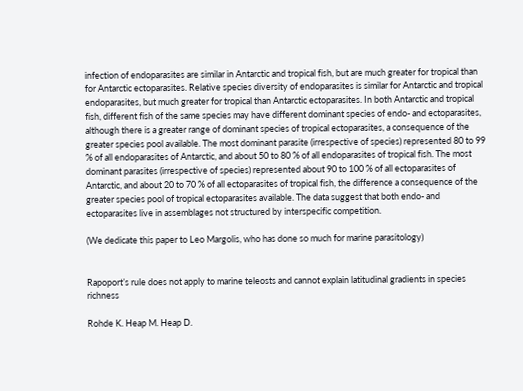infection of endoparasites are similar in Antarctic and tropical fish, but are much greater for tropical than for Antarctic ectoparasites. Relative species diversity of endoparasites is similar for Antarctic and tropical endoparasites, but much greater for tropical than Antarctic ectoparasites. In both Antarctic and tropical fish, different fish of the same species may have different dominant species of endo- and ectoparasites, although there is a greater range of dominant species of tropical ectoparasites, a consequence of the greater species pool available. The most dominant parasite (irrespective of species) represented 80 to 99 % of all endoparasites of Antarctic, and about 50 to 80 % of all endoparasites of tropical fish. The most dominant parasites (irrespective of species) represented about 90 to 100 % of all ectoparasites of Antarctic, and about 20 to 70 % of all ectoparasites of tropical fish, the difference a consequence of the greater species pool of tropical ectoparasites available. The data suggest that both endo- and ectoparasites live in assemblages not structured by interspecific competition.

(We dedicate this paper to Leo Margolis, who has done so much for marine parasitology)


Rapoport’s rule does not apply to marine teleosts and cannot explain latitudinal gradients in species richness

Rohde K. Heap M. Heap D.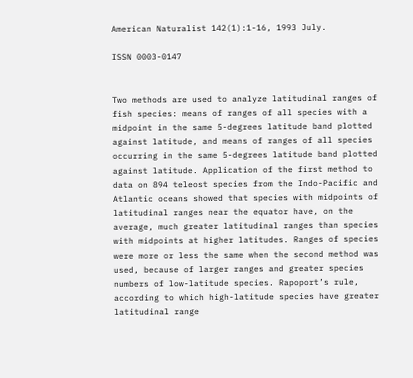American Naturalist 142(1):1-16, 1993 July.

ISSN 0003-0147


Two methods are used to analyze latitudinal ranges of fish species: means of ranges of all species with a midpoint in the same 5-degrees latitude band plotted against latitude, and means of ranges of all species occurring in the same 5-degrees latitude band plotted against latitude. Application of the first method to data on 894 teleost species from the Indo-Pacific and Atlantic oceans showed that species with midpoints of latitudinal ranges near the equator have, on the average, much greater latitudinal ranges than species with midpoints at higher latitudes. Ranges of species were more or less the same when the second method was used, because of larger ranges and greater species numbers of low-latitude species. Rapoport’s rule, according to which high-latitude species have greater latitudinal range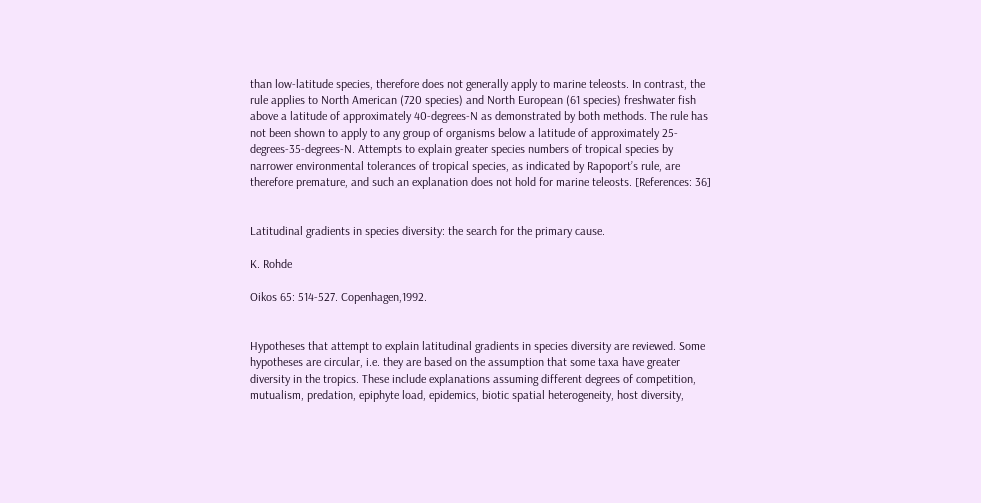than low-latitude species, therefore does not generally apply to marine teleosts. In contrast, the rule applies to North American (720 species) and North European (61 species) freshwater fish above a latitude of approximately 40-degrees-N as demonstrated by both methods. The rule has not been shown to apply to any group of organisms below a latitude of approximately 25-degrees-35-degrees-N. Attempts to explain greater species numbers of tropical species by narrower environmental tolerances of tropical species, as indicated by Rapoport’s rule, are therefore premature, and such an explanation does not hold for marine teleosts. [References: 36]


Latitudinal gradients in species diversity: the search for the primary cause.

K. Rohde

Oikos 65: 514-527. Copenhagen,1992.


Hypotheses that attempt to explain latitudinal gradients in species diversity are reviewed. Some hypotheses are circular, i.e. they are based on the assumption that some taxa have greater diversity in the tropics. These include explanations assuming different degrees of competition, mutualism, predation, epiphyte load, epidemics, biotic spatial heterogeneity, host diversity,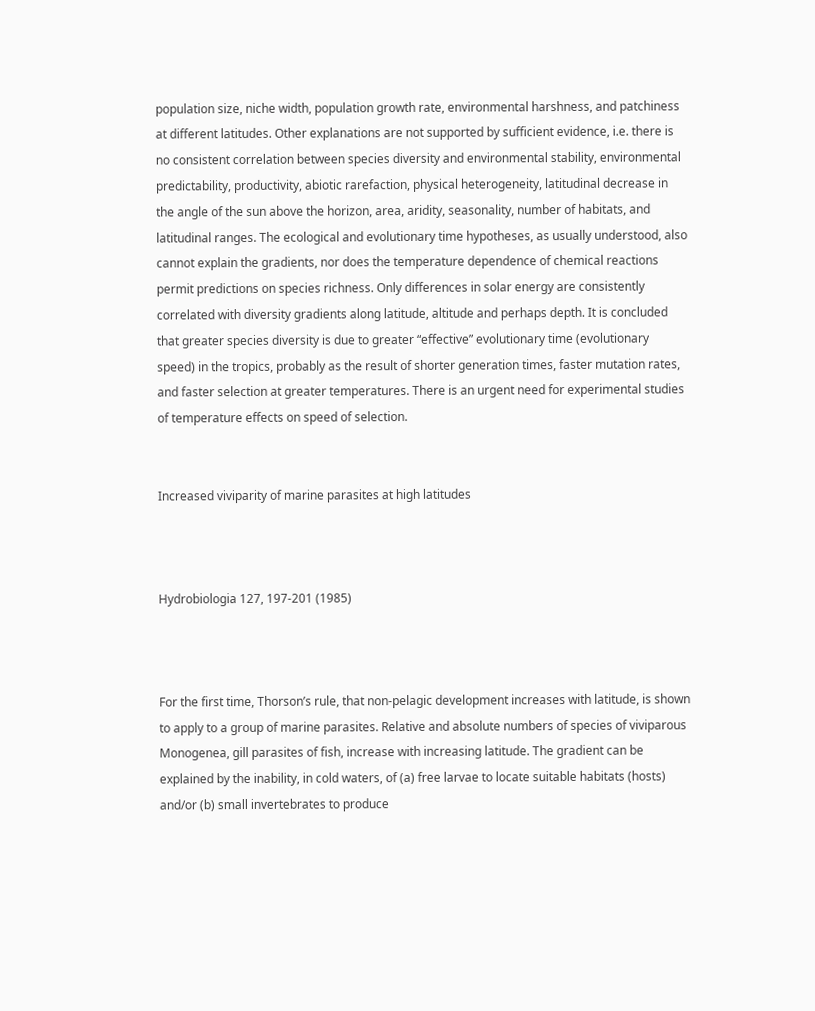population size, niche width, population growth rate, environmental harshness, and patchiness at different latitudes. Other explanations are not supported by sufficient evidence, i.e. there is no consistent correlation between species diversity and environmental stability, environmental predictability, productivity, abiotic rarefaction, physical heterogeneity, latitudinal decrease in the angle of the sun above the horizon, area, aridity, seasonality, number of habitats, and latitudinal ranges. The ecological and evolutionary time hypotheses, as usually understood, also cannot explain the gradients, nor does the temperature dependence of chemical reactions permit predictions on species richness. Only differences in solar energy are consistently correlated with diversity gradients along latitude, altitude and perhaps depth. It is concluded that greater species diversity is due to greater “effective” evolutionary time (evolutionary speed) in the tropics, probably as the result of shorter generation times, faster mutation rates, and faster selection at greater temperatures. There is an urgent need for experimental studies of temperature effects on speed of selection.


Increased viviparity of marine parasites at high latitudes



Hydrobiologia 127, 197-201 (1985)



For the first time, Thorson’s rule, that non-pelagic development increases with latitude, is shown to apply to a group of marine parasites. Relative and absolute numbers of species of viviparous Monogenea, gill parasites of fish, increase with increasing latitude. The gradient can be explained by the inability, in cold waters, of (a) free larvae to locate suitable habitats (hosts) and/or (b) small invertebrates to produce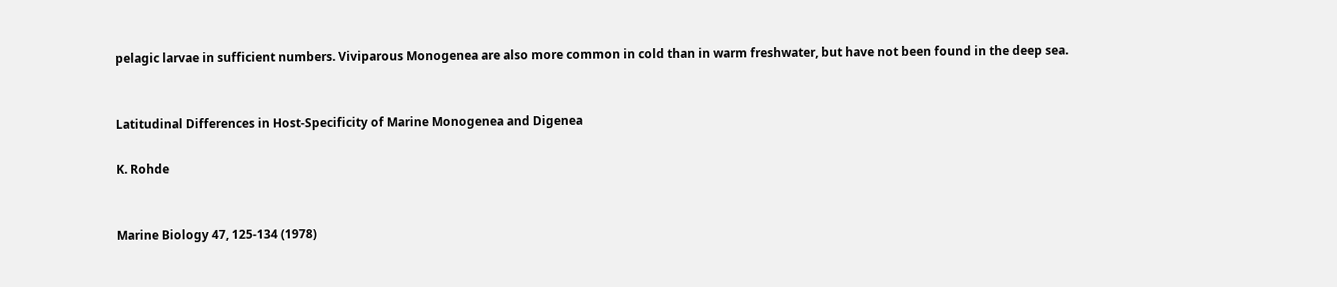pelagic larvae in sufficient numbers. Viviparous Monogenea are also more common in cold than in warm freshwater, but have not been found in the deep sea.


Latitudinal Differences in Host-Specificity of Marine Monogenea and Digenea

K. Rohde


Marine Biology 47, 125-134 (1978)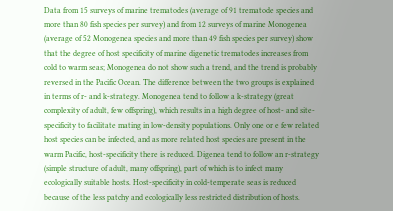Data from 15 surveys of marine trematodes (average of 91 trematode species and more than 80 fish species per survey) and from 12 surveys of marine Monogenea (average of 52 Monogenea species and more than 49 fish species per survey) show that the degree of host specificity of marine digenetic trematodes increases from cold to warm seas; Monogenea do not show such a trend, and the trend is probably reversed in the Pacific Ocean. The difference between the two groups is explained in terms of r- and k-strategy. Monogenea tend to follow a k-strategy (great complexity of adult, few offspring), which results in a high degree of host- and site-specificity to facilitate mating in low-density populations. Only one or e few related host species can be infected, and as more related host species are present in the warm Pacific, host-specificity there is reduced. Digenea tend to follow an r-strategy (simple structure of adult, many offspring), part of which is to infect many ecologically suitable hosts. Host-specificity in cold-temperate seas is reduced because of the less patchy and ecologically less restricted distribution of hosts.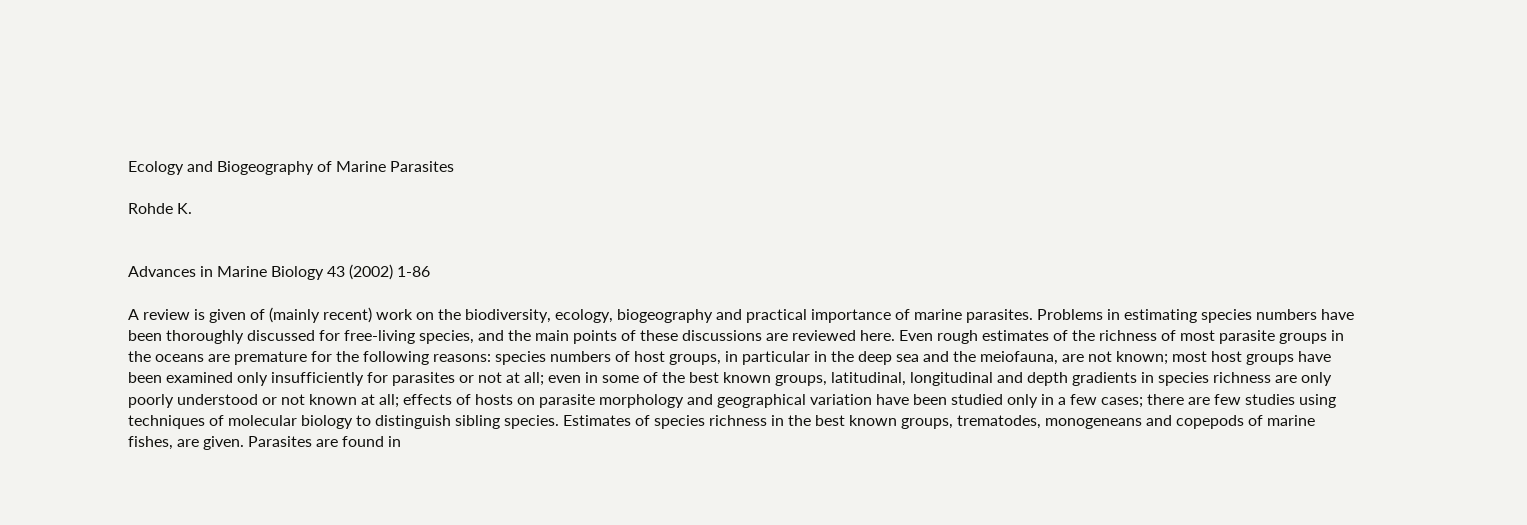Ecology and Biogeography of Marine Parasites

Rohde K.


Advances in Marine Biology 43 (2002) 1-86

A review is given of (mainly recent) work on the biodiversity, ecology, biogeography and practical importance of marine parasites. Problems in estimating species numbers have been thoroughly discussed for free-living species, and the main points of these discussions are reviewed here. Even rough estimates of the richness of most parasite groups in the oceans are premature for the following reasons: species numbers of host groups, in particular in the deep sea and the meiofauna, are not known; most host groups have been examined only insufficiently for parasites or not at all; even in some of the best known groups, latitudinal, longitudinal and depth gradients in species richness are only poorly understood or not known at all; effects of hosts on parasite morphology and geographical variation have been studied only in a few cases; there are few studies using techniques of molecular biology to distinguish sibling species. Estimates of species richness in the best known groups, trematodes, monogeneans and copepods of marine fishes, are given. Parasites are found in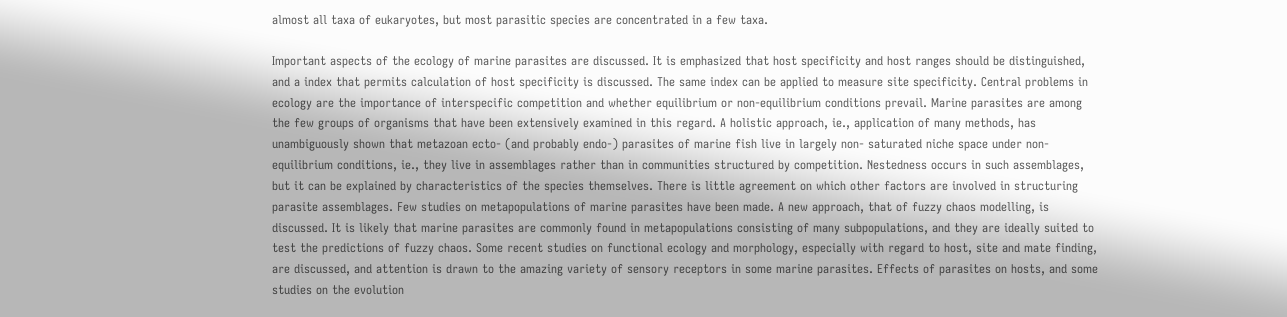almost all taxa of eukaryotes, but most parasitic species are concentrated in a few taxa.

Important aspects of the ecology of marine parasites are discussed. It is emphasized that host specificity and host ranges should be distinguished, and a index that permits calculation of host specificity is discussed. The same index can be applied to measure site specificity. Central problems in ecology are the importance of interspecific competition and whether equilibrium or non-equilibrium conditions prevail. Marine parasites are among the few groups of organisms that have been extensively examined in this regard. A holistic approach, ie., application of many methods, has unambiguously shown that metazoan ecto- (and probably endo-) parasites of marine fish live in largely non- saturated niche space under non-equilibrium conditions, ie., they live in assemblages rather than in communities structured by competition. Nestedness occurs in such assemblages, but it can be explained by characteristics of the species themselves. There is little agreement on which other factors are involved in structuring parasite assemblages. Few studies on metapopulations of marine parasites have been made. A new approach, that of fuzzy chaos modelling, is discussed. It is likely that marine parasites are commonly found in metapopulations consisting of many subpopulations, and they are ideally suited to test the predictions of fuzzy chaos. Some recent studies on functional ecology and morphology, especially with regard to host, site and mate finding, are discussed, and attention is drawn to the amazing variety of sensory receptors in some marine parasites. Effects of parasites on hosts, and some studies on the evolution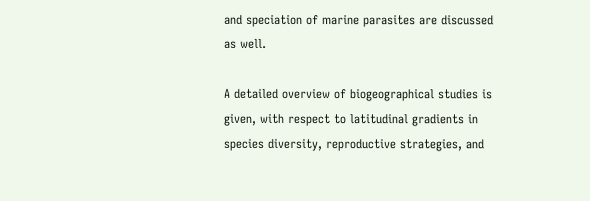and speciation of marine parasites are discussed as well.

A detailed overview of biogeographical studies is given, with respect to latitudinal gradients in species diversity, reproductive strategies, and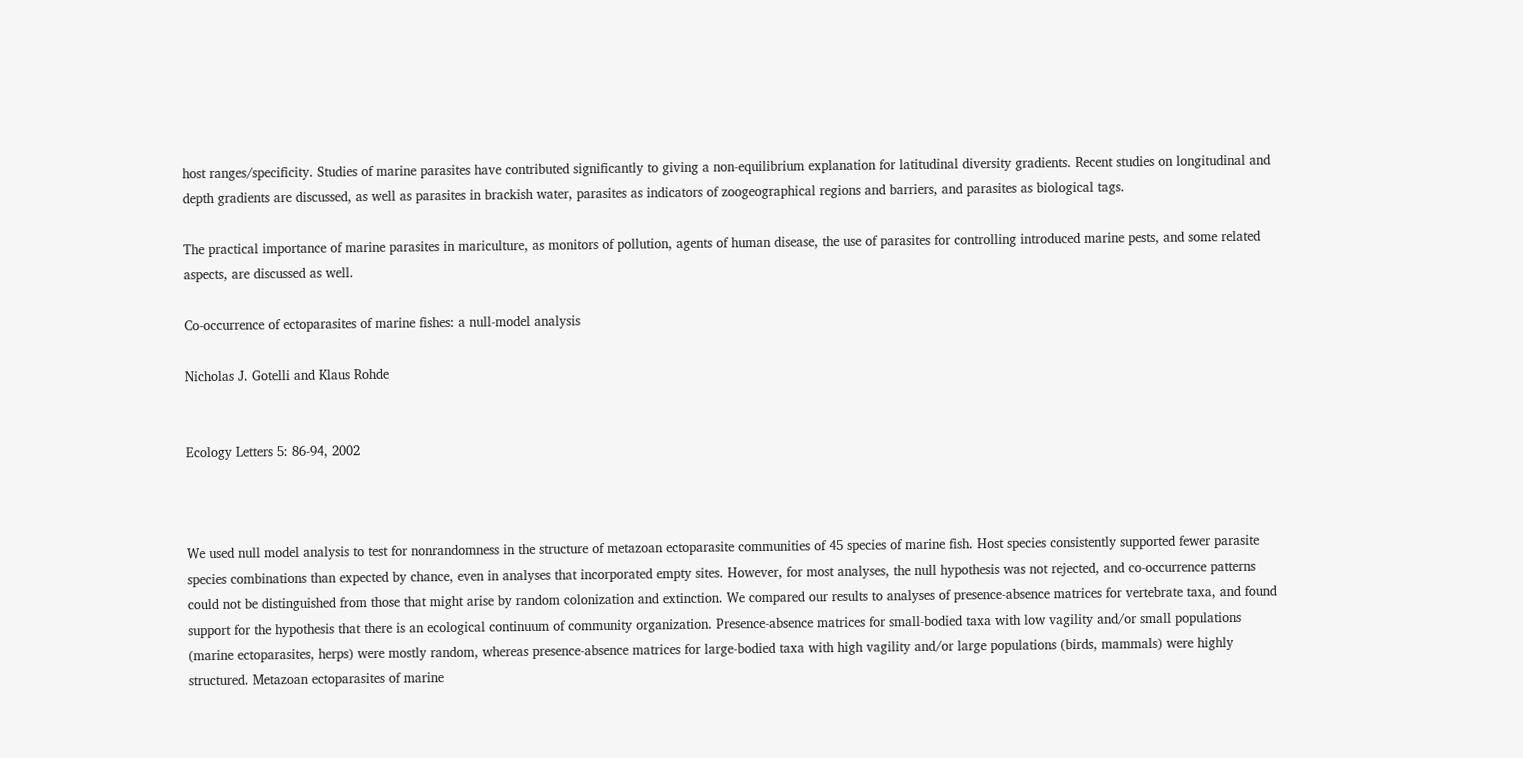host ranges/specificity. Studies of marine parasites have contributed significantly to giving a non-equilibrium explanation for latitudinal diversity gradients. Recent studies on longitudinal and depth gradients are discussed, as well as parasites in brackish water, parasites as indicators of zoogeographical regions and barriers, and parasites as biological tags.

The practical importance of marine parasites in mariculture, as monitors of pollution, agents of human disease, the use of parasites for controlling introduced marine pests, and some related aspects, are discussed as well.

Co-occurrence of ectoparasites of marine fishes: a null-model analysis

Nicholas J. Gotelli and Klaus Rohde


Ecology Letters 5: 86-94, 2002



We used null model analysis to test for nonrandomness in the structure of metazoan ectoparasite communities of 45 species of marine fish. Host species consistently supported fewer parasite species combinations than expected by chance, even in analyses that incorporated empty sites. However, for most analyses, the null hypothesis was not rejected, and co-occurrence patterns could not be distinguished from those that might arise by random colonization and extinction. We compared our results to analyses of presence-absence matrices for vertebrate taxa, and found support for the hypothesis that there is an ecological continuum of community organization. Presence-absence matrices for small-bodied taxa with low vagility and/or small populations (marine ectoparasites, herps) were mostly random, whereas presence-absence matrices for large-bodied taxa with high vagility and/or large populations (birds, mammals) were highly structured. Metazoan ectoparasites of marine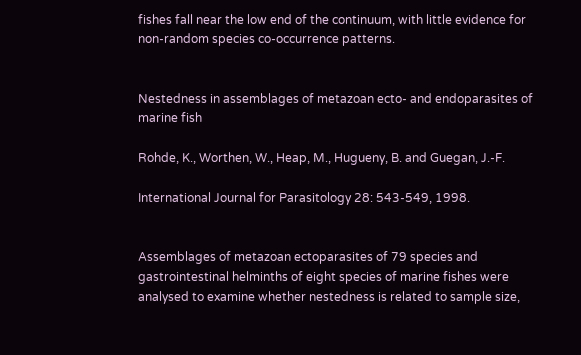fishes fall near the low end of the continuum, with little evidence for non-random species co-occurrence patterns.


Nestedness in assemblages of metazoan ecto- and endoparasites of marine fish

Rohde, K., Worthen, W., Heap, M., Hugueny, B. and Guegan, J.-F.

International Journal for Parasitology 28: 543-549, 1998.


Assemblages of metazoan ectoparasites of 79 species and gastrointestinal helminths of eight species of marine fishes were analysed to examine whether nestedness is related to sample size,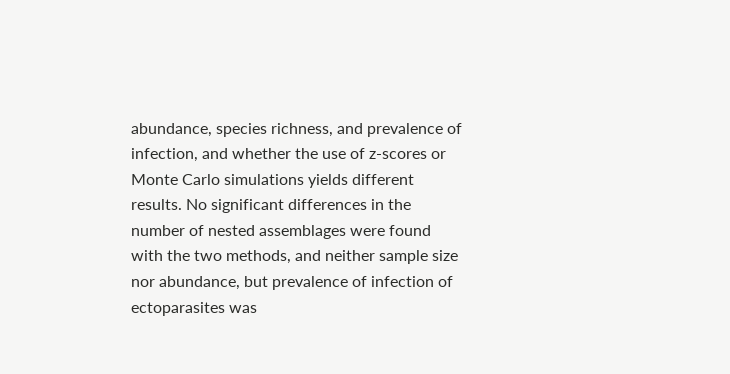abundance, species richness, and prevalence of infection, and whether the use of z-scores or Monte Carlo simulations yields different results. No significant differences in the number of nested assemblages were found with the two methods, and neither sample size nor abundance, but prevalence of infection of ectoparasites was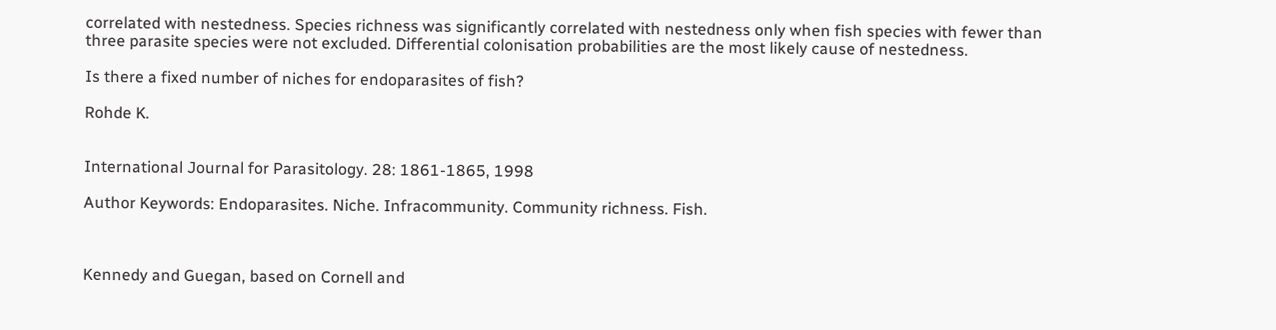correlated with nestedness. Species richness was significantly correlated with nestedness only when fish species with fewer than three parasite species were not excluded. Differential colonisation probabilities are the most likely cause of nestedness.

Is there a fixed number of niches for endoparasites of fish?

Rohde K.


International Journal for Parasitology. 28: 1861-1865, 1998

Author Keywords: Endoparasites. Niche. Infracommunity. Community richness. Fish.



Kennedy and Guegan, based on Cornell and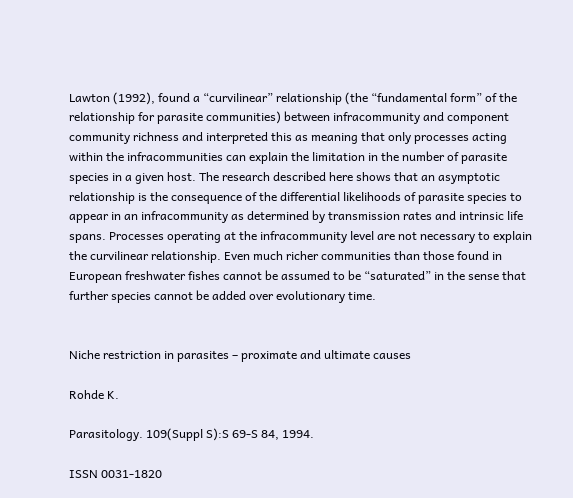Lawton (1992), found a “curvilinear” relationship (the “fundamental form” of the relationship for parasite communities) between infracommunity and component community richness and interpreted this as meaning that only processes acting within the infracommunities can explain the limitation in the number of parasite species in a given host. The research described here shows that an asymptotic relationship is the consequence of the differential likelihoods of parasite species to appear in an infracommunity as determined by transmission rates and intrinsic life spans. Processes operating at the infracommunity level are not necessary to explain the curvilinear relationship. Even much richer communities than those found in European freshwater fishes cannot be assumed to be “saturated” in the sense that further species cannot be added over evolutionary time.


Niche restriction in parasites – proximate and ultimate causes

Rohde K.

Parasitology. 109(Suppl S):S 69-S 84, 1994.

ISSN 0031-1820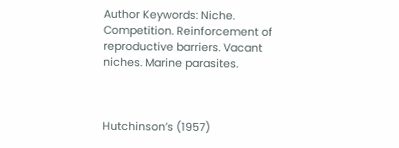Author Keywords: Niche. Competition. Reinforcement of reproductive barriers. Vacant niches. Marine parasites.



Hutchinson’s (1957)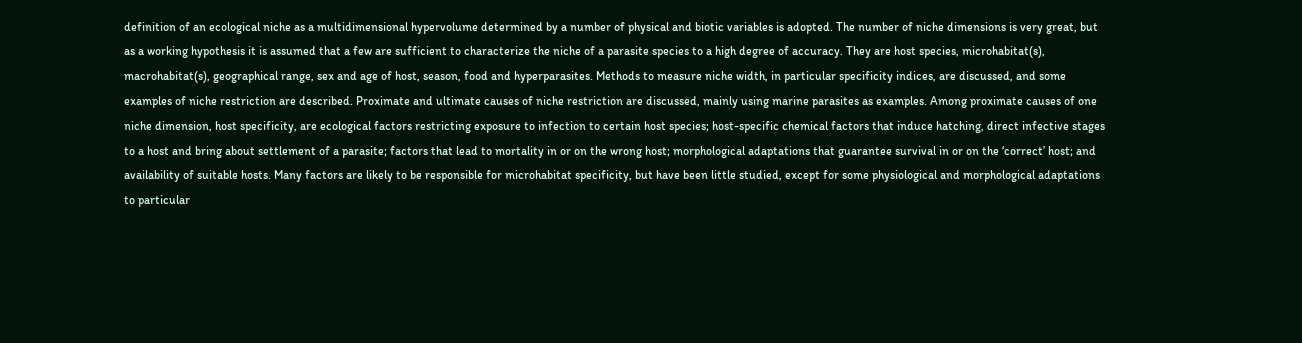definition of an ecological niche as a multidimensional hypervolume determined by a number of physical and biotic variables is adopted. The number of niche dimensions is very great, but as a working hypothesis it is assumed that a few are sufficient to characterize the niche of a parasite species to a high degree of accuracy. They are host species, microhabitat(s), macrohabitat(s), geographical range, sex and age of host, season, food and hyperparasites. Methods to measure niche width, in particular specificity indices, are discussed, and some examples of niche restriction are described. Proximate and ultimate causes of niche restriction are discussed, mainly using marine parasites as examples. Among proximate causes of one niche dimension, host specificity, are ecological factors restricting exposure to infection to certain host species; host-specific chemical factors that induce hatching, direct infective stages to a host and bring about settlement of a parasite; factors that lead to mortality in or on the wrong host; morphological adaptations that guarantee survival in or on the ‘correct’ host; and availability of suitable hosts. Many factors are likely to be responsible for microhabitat specificity, but have been little studied, except for some physiological and morphological adaptations to particular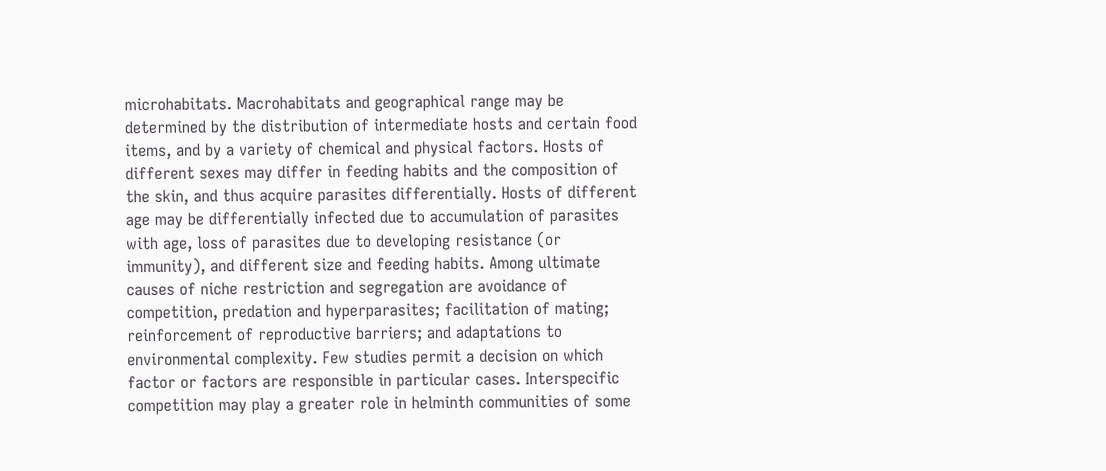microhabitats. Macrohabitats and geographical range may be determined by the distribution of intermediate hosts and certain food items, and by a variety of chemical and physical factors. Hosts of different sexes may differ in feeding habits and the composition of the skin, and thus acquire parasites differentially. Hosts of different age may be differentially infected due to accumulation of parasites with age, loss of parasites due to developing resistance (or immunity), and different size and feeding habits. Among ultimate causes of niche restriction and segregation are avoidance of competition, predation and hyperparasites; facilitation of mating; reinforcement of reproductive barriers; and adaptations to environmental complexity. Few studies permit a decision on which factor or factors are responsible in particular cases. Interspecific competition may play a greater role in helminth communities of some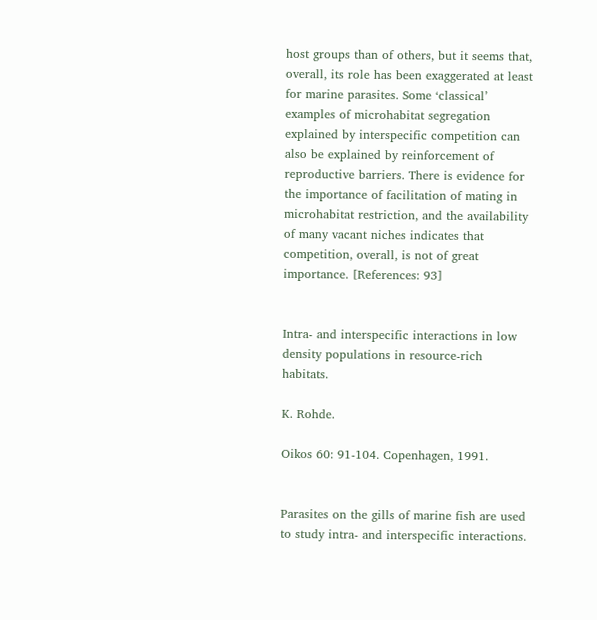host groups than of others, but it seems that, overall, its role has been exaggerated at least for marine parasites. Some ‘classical’ examples of microhabitat segregation explained by interspecific competition can also be explained by reinforcement of reproductive barriers. There is evidence for the importance of facilitation of mating in microhabitat restriction, and the availability of many vacant niches indicates that competition, overall, is not of great importance. [References: 93]


Intra- and interspecific interactions in low density populations in resource-rich habitats.

K. Rohde.

Oikos 60: 91-104. Copenhagen, 1991.


Parasites on the gills of marine fish are used to study intra- and interspecific interactions.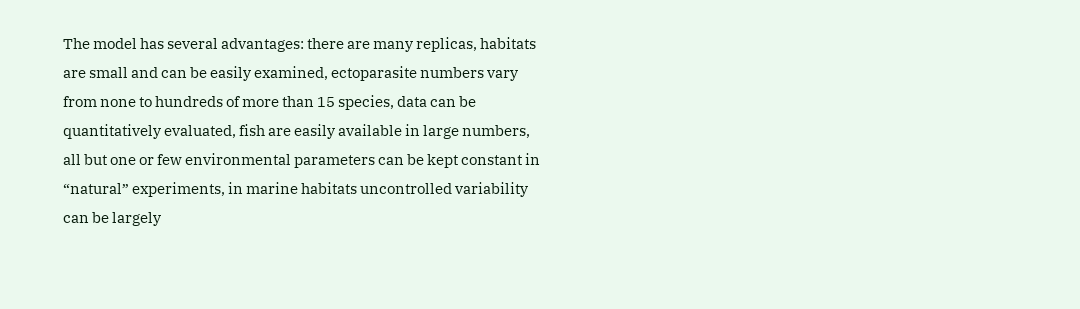The model has several advantages: there are many replicas, habitats are small and can be easily examined, ectoparasite numbers vary from none to hundreds of more than 15 species, data can be quantitatively evaluated, fish are easily available in large numbers, all but one or few environmental parameters can be kept constant in “natural” experiments, in marine habitats uncontrolled variability can be largely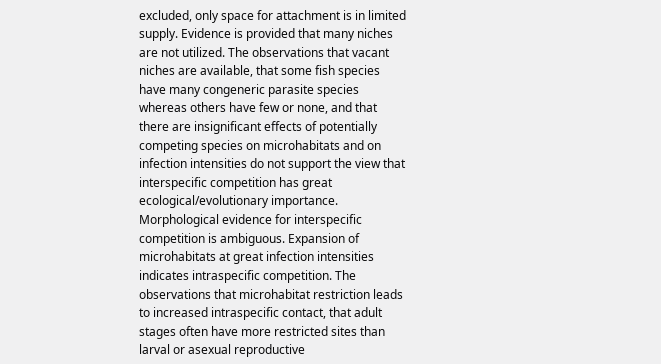excluded, only space for attachment is in limited supply. Evidence is provided that many niches are not utilized. The observations that vacant niches are available, that some fish species have many congeneric parasite species whereas others have few or none, and that there are insignificant effects of potentially competing species on microhabitats and on infection intensities do not support the view that interspecific competition has great ecological/evolutionary importance. Morphological evidence for interspecific competition is ambiguous. Expansion of microhabitats at great infection intensities indicates intraspecific competition. The observations that microhabitat restriction leads to increased intraspecific contact, that adult stages often have more restricted sites than larval or asexual reproductive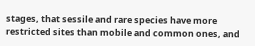stages, that sessile and rare species have more restricted sites than mobile and common ones, and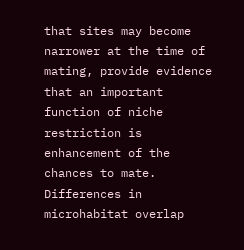that sites may become narrower at the time of mating, provide evidence that an important function of niche restriction is enhancement of the chances to mate. Differences in microhabitat overlap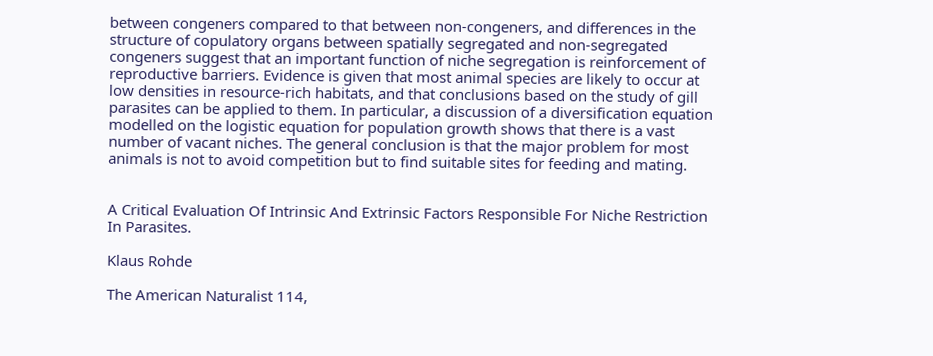between congeners compared to that between non-congeners, and differences in the structure of copulatory organs between spatially segregated and non-segregated congeners suggest that an important function of niche segregation is reinforcement of reproductive barriers. Evidence is given that most animal species are likely to occur at low densities in resource-rich habitats, and that conclusions based on the study of gill parasites can be applied to them. In particular, a discussion of a diversification equation modelled on the logistic equation for population growth shows that there is a vast number of vacant niches. The general conclusion is that the major problem for most animals is not to avoid competition but to find suitable sites for feeding and mating.


A Critical Evaluation Of Intrinsic And Extrinsic Factors Responsible For Niche Restriction In Parasites.

Klaus Rohde

The American Naturalist 114,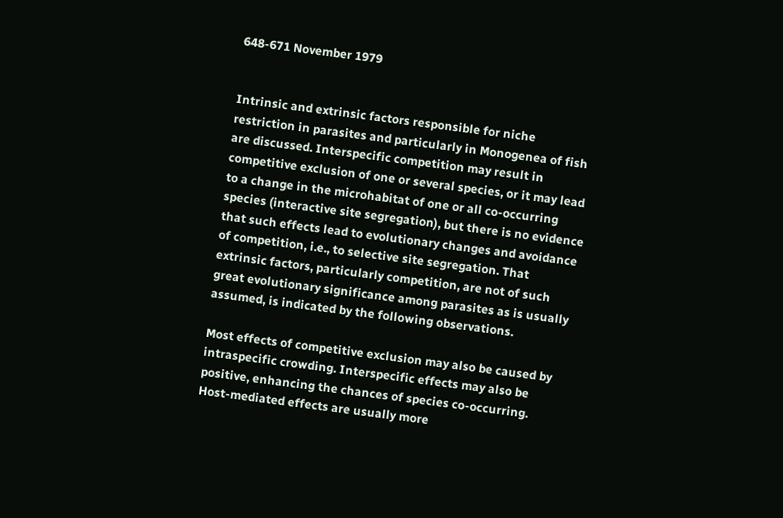648-671 November 1979


Intrinsic and extrinsic factors responsible for niche restriction in parasites and particularly in Monogenea of fish are discussed. Interspecific competition may result in competitive exclusion of one or several species, or it may lead to a change in the microhabitat of one or all co-occurring species (interactive site segregation), but there is no evidence that such effects lead to evolutionary changes and avoidance of competition, i.e., to selective site segregation. That extrinsic factors, particularly competition, are not of such great evolutionary significance among parasites as is usually assumed, is indicated by the following observations.

Most effects of competitive exclusion may also be caused by intraspecific crowding. Interspecific effects may also be positive, enhancing the chances of species co-occurring. Host-mediated effects are usually more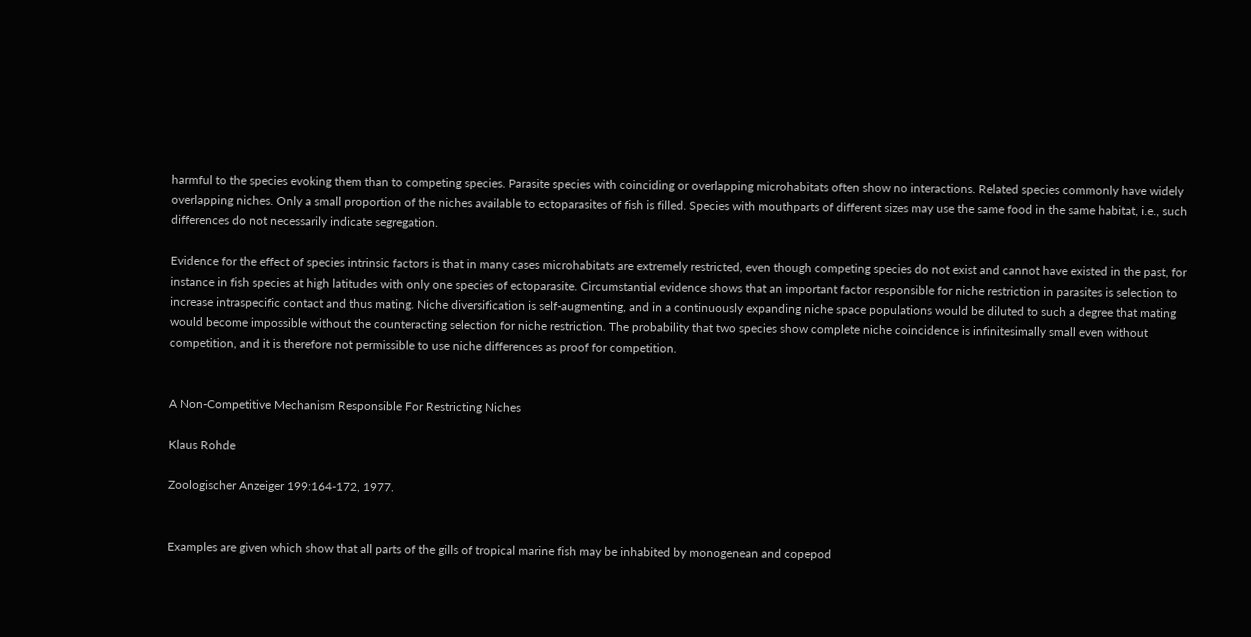harmful to the species evoking them than to competing species. Parasite species with coinciding or overlapping microhabitats often show no interactions. Related species commonly have widely overlapping niches. Only a small proportion of the niches available to ectoparasites of fish is filled. Species with mouthparts of different sizes may use the same food in the same habitat, i.e., such differences do not necessarily indicate segregation.

Evidence for the effect of species intrinsic factors is that in many cases microhabitats are extremely restricted, even though competing species do not exist and cannot have existed in the past, for instance in fish species at high latitudes with only one species of ectoparasite. Circumstantial evidence shows that an important factor responsible for niche restriction in parasites is selection to increase intraspecific contact and thus mating. Niche diversification is self-augmenting, and in a continuously expanding niche space populations would be diluted to such a degree that mating would become impossible without the counteracting selection for niche restriction. The probability that two species show complete niche coincidence is infinitesimally small even without competition, and it is therefore not permissible to use niche differences as proof for competition.


A Non-Competitive Mechanism Responsible For Restricting Niches

Klaus Rohde

Zoologischer Anzeiger 199:164-172, 1977.


Examples are given which show that all parts of the gills of tropical marine fish may be inhabited by monogenean and copepod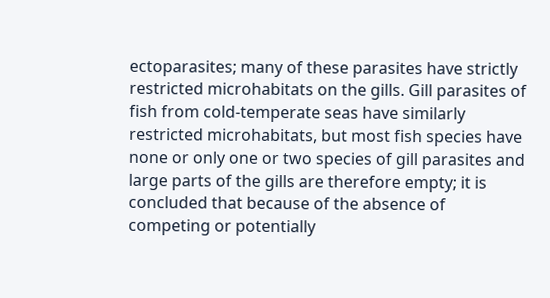ectoparasites; many of these parasites have strictly restricted microhabitats on the gills. Gill parasites of fish from cold-temperate seas have similarly restricted microhabitats, but most fish species have none or only one or two species of gill parasites and large parts of the gills are therefore empty; it is concluded that because of the absence of competing or potentially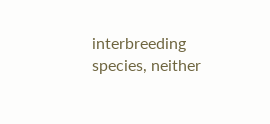interbreeding species, neither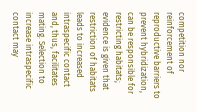competition nor reinforcement of reproductive barriers to prevent hybridization, can be responsible for restricting habitats; evidence is given that restriction of habitats leads to increased intraspecific contact and, thus, facilitates mating. Selection to increase intraspecific contact may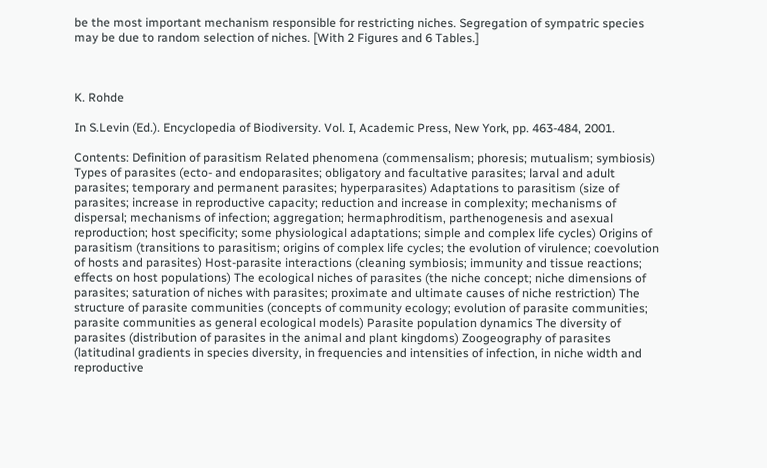be the most important mechanism responsible for restricting niches. Segregation of sympatric species may be due to random selection of niches. [With 2 Figures and 6 Tables.]



K. Rohde

In S.Levin (Ed.). Encyclopedia of Biodiversity. Vol. I, Academic Press, New York, pp. 463-484, 2001.

Contents: Definition of parasitism Related phenomena (commensalism; phoresis; mutualism; symbiosis) Types of parasites (ecto- and endoparasites; obligatory and facultative parasites; larval and adult parasites; temporary and permanent parasites; hyperparasites) Adaptations to parasitism (size of parasites; increase in reproductive capacity; reduction and increase in complexity; mechanisms of dispersal; mechanisms of infection; aggregation; hermaphroditism, parthenogenesis and asexual reproduction; host specificity; some physiological adaptations; simple and complex life cycles) Origins of parasitism (transitions to parasitism; origins of complex life cycles; the evolution of virulence; coevolution of hosts and parasites) Host-parasite interactions (cleaning symbiosis; immunity and tissue reactions; effects on host populations) The ecological niches of parasites (the niche concept; niche dimensions of parasites; saturation of niches with parasites; proximate and ultimate causes of niche restriction) The structure of parasite communities (concepts of community ecology; evolution of parasite communities; parasite communities as general ecological models) Parasite population dynamics The diversity of parasites (distribution of parasites in the animal and plant kingdoms) Zoogeography of parasites (latitudinal gradients in species diversity, in frequencies and intensities of infection, in niche width and reproductive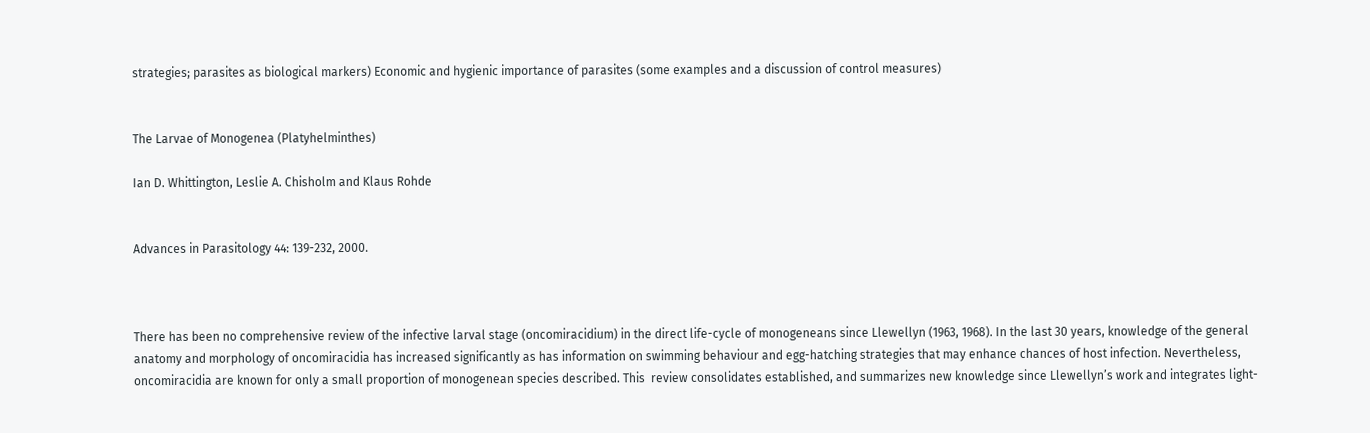strategies; parasites as biological markers) Economic and hygienic importance of parasites (some examples and a discussion of control measures)


The Larvae of Monogenea (Platyhelminthes)

Ian D. Whittington, Leslie A. Chisholm and Klaus Rohde


Advances in Parasitology 44: 139-232, 2000.



There has been no comprehensive review of the infective larval stage (oncomiracidium) in the direct life-cycle of monogeneans since Llewellyn (1963, 1968). In the last 30 years, knowledge of the general anatomy and morphology of oncomiracidia has increased significantly as has information on swimming behaviour and egg-hatching strategies that may enhance chances of host infection. Nevertheless, oncomiracidia are known for only a small proportion of monogenean species described. This  review consolidates established, and summarizes new knowledge since Llewellyn’s work and integrates light-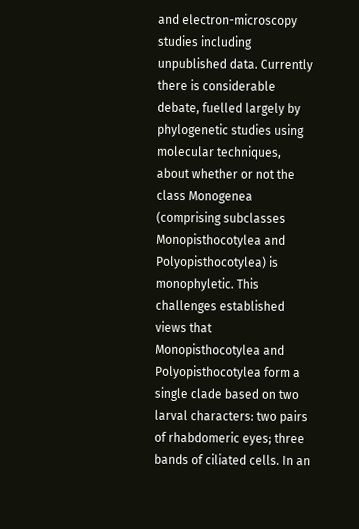and electron-microscopy studies including unpublished data. Currently there is considerable debate, fuelled largely by phylogenetic studies using molecular techniques, about whether or not the class Monogenea (comprising subclasses Monopisthocotylea and Polyopisthocotylea) is monophyletic. This challenges established views that Monopisthocotylea and Polyopisthocotylea form a single clade based on two larval characters: two pairs of rhabdomeric eyes; three bands of ciliated cells. In an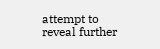attempt to reveal further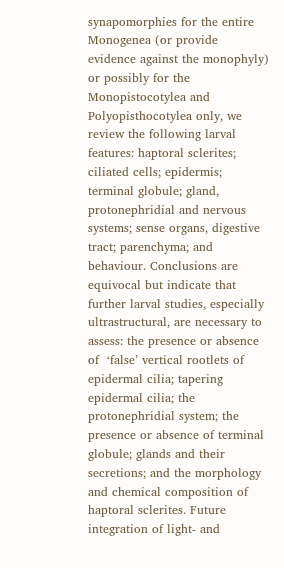synapomorphies for the entire Monogenea (or provide evidence against the monophyly) or possibly for the Monopistocotylea and Polyopisthocotylea only, we review the following larval features: haptoral sclerites; ciliated cells; epidermis; terminal globule; gland, protonephridial and nervous systems; sense organs, digestive tract; parenchyma; and behaviour. Conclusions are equivocal but indicate that further larval studies, especially ultrastructural, are necessary to assess: the presence or absence of  ‘false’ vertical rootlets of epidermal cilia; tapering epidermal cilia; the protonephridial system; the presence or absence of terminal globule; glands and their secretions; and the morphology and chemical composition of haptoral sclerites. Future integration of light- and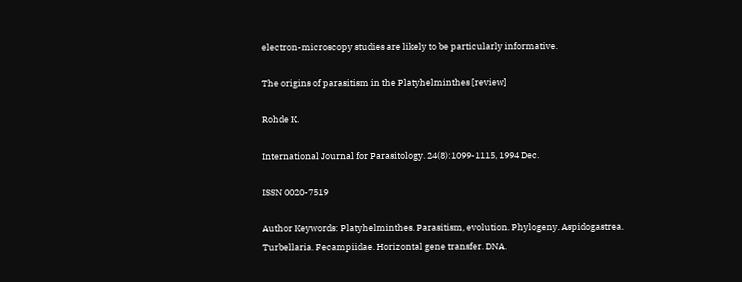electron-microscopy studies are likely to be particularly informative.

The origins of parasitism in the Platyhelminthes [review]

Rohde K.

International Journal for Parasitology. 24(8):1099-1115, 1994 Dec.

ISSN 0020-7519

Author Keywords: Platyhelminthes. Parasitism, evolution. Phylogeny. Aspidogastrea. Turbellaria. Fecampiidae. Horizontal gene transfer. DNA.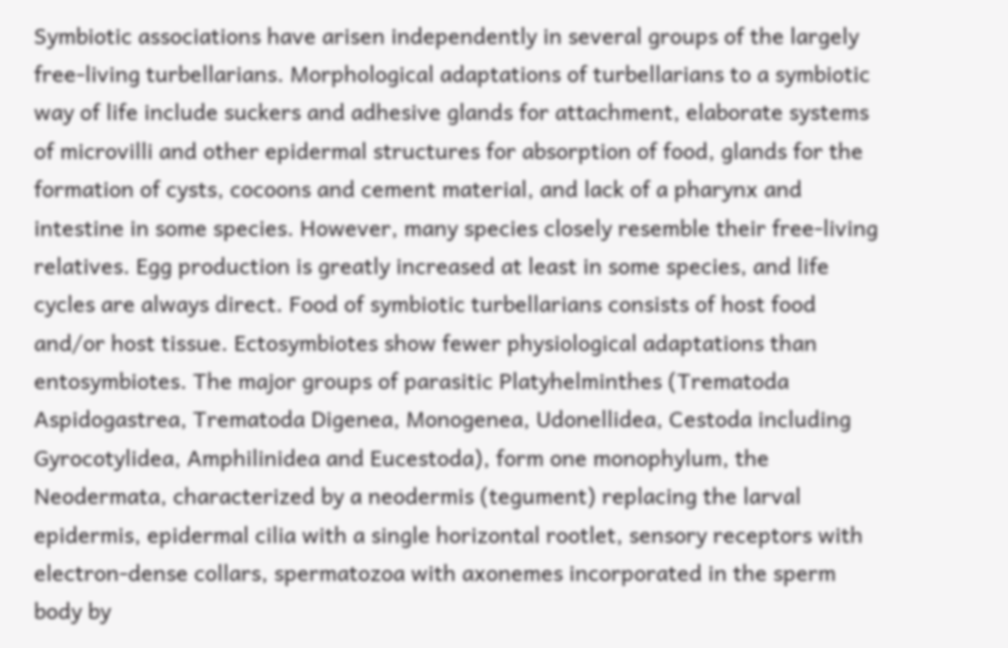Symbiotic associations have arisen independently in several groups of the largely free-living turbellarians. Morphological adaptations of turbellarians to a symbiotic way of life include suckers and adhesive glands for attachment, elaborate systems of microvilli and other epidermal structures for absorption of food, glands for the formation of cysts, cocoons and cement material, and lack of a pharynx and intestine in some species. However, many species closely resemble their free-living relatives. Egg production is greatly increased at least in some species, and life cycles are always direct. Food of symbiotic turbellarians consists of host food and/or host tissue. Ectosymbiotes show fewer physiological adaptations than entosymbiotes. The major groups of parasitic Platyhelminthes (Trematoda Aspidogastrea, Trematoda Digenea, Monogenea, Udonellidea, Cestoda including Gyrocotylidea, Amphilinidea and Eucestoda), form one monophylum, the Neodermata, characterized by a neodermis (tegument) replacing the larval epidermis, epidermal cilia with a single horizontal rootlet, sensory receptors with electron-dense collars, spermatozoa with axonemes incorporated in the sperm body by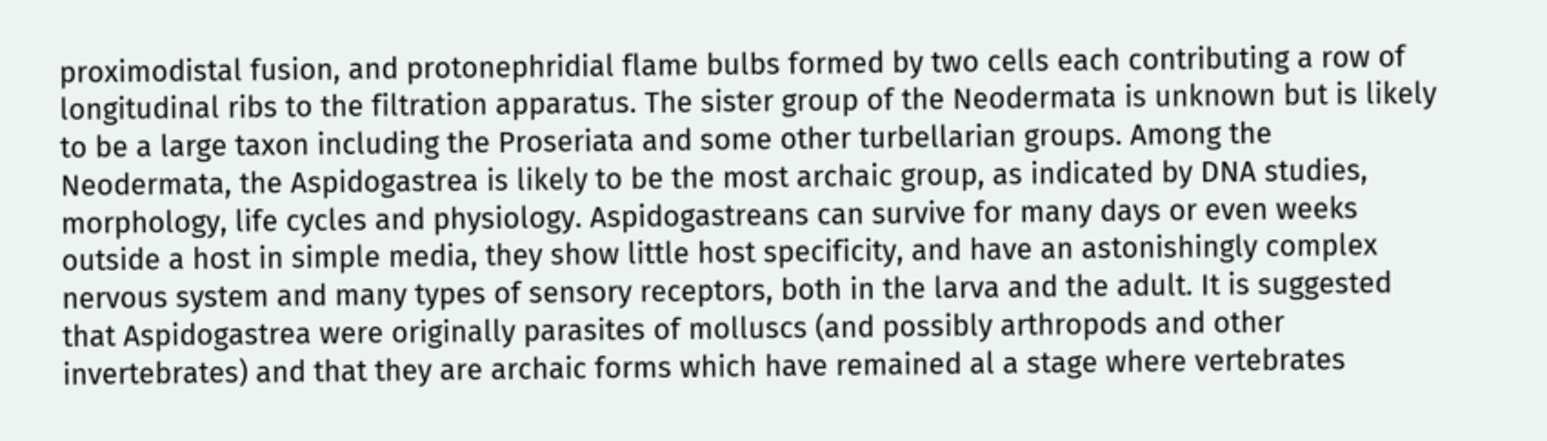proximodistal fusion, and protonephridial flame bulbs formed by two cells each contributing a row of longitudinal ribs to the filtration apparatus. The sister group of the Neodermata is unknown but is likely to be a large taxon including the Proseriata and some other turbellarian groups. Among the Neodermata, the Aspidogastrea is likely to be the most archaic group, as indicated by DNA studies, morphology, life cycles and physiology. Aspidogastreans can survive for many days or even weeks outside a host in simple media, they show little host specificity, and have an astonishingly complex nervous system and many types of sensory receptors, both in the larva and the adult. It is suggested that Aspidogastrea were originally parasites of molluscs (and possibly arthropods and other invertebrates) and that they are archaic forms which have remained al a stage where vertebrates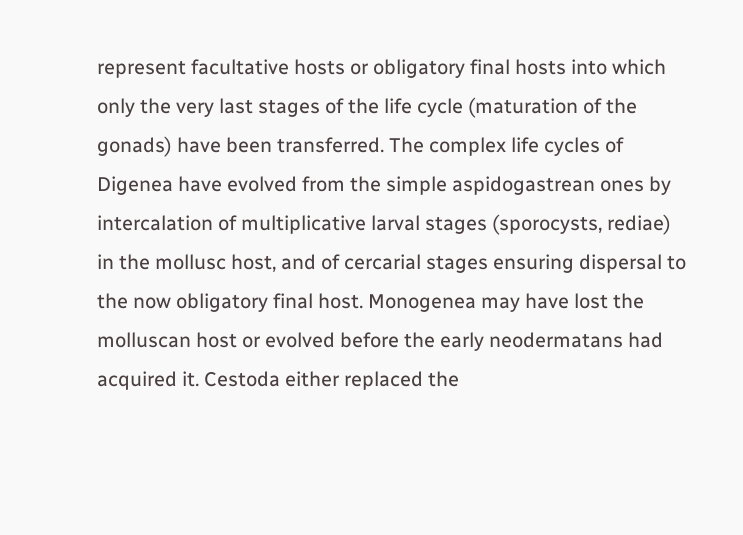represent facultative hosts or obligatory final hosts into which only the very last stages of the life cycle (maturation of the gonads) have been transferred. The complex life cycles of Digenea have evolved from the simple aspidogastrean ones by intercalation of multiplicative larval stages (sporocysts, rediae) in the mollusc host, and of cercarial stages ensuring dispersal to the now obligatory final host. Monogenea may have lost the molluscan host or evolved before the early neodermatans had acquired it. Cestoda either replaced the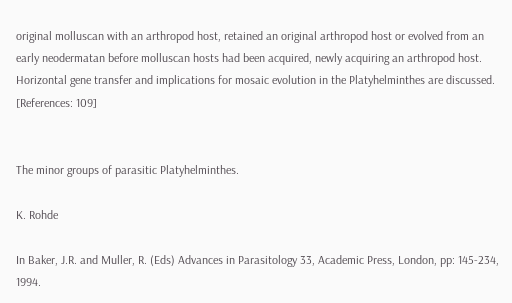original molluscan with an arthropod host, retained an original arthropod host or evolved from an early neodermatan before molluscan hosts had been acquired, newly acquiring an arthropod host. Horizontal gene transfer and implications for mosaic evolution in the Platyhelminthes are discussed. [References: 109]


The minor groups of parasitic Platyhelminthes.

K. Rohde

In Baker, J.R. and Muller, R. (Eds) Advances in Parasitology 33, Academic Press, London, pp: 145-234, 1994.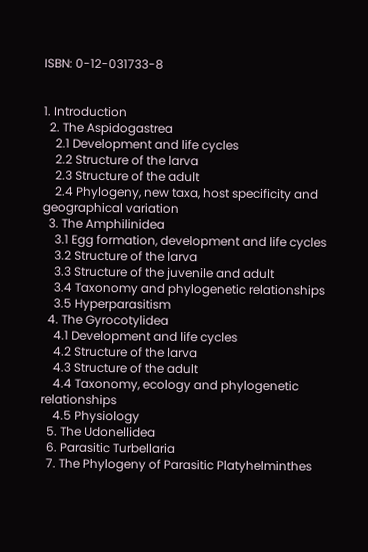ISBN: 0-12-031733-8


1. Introduction
  2. The Aspidogastrea
    2.1 Development and life cycles
    2.2 Structure of the larva
    2.3 Structure of the adult
    2.4 Phylogeny, new taxa, host specificity and geographical variation
  3. The Amphilinidea
    3.1 Egg formation, development and life cycles
    3.2 Structure of the larva
    3.3 Structure of the juvenile and adult
    3.4 Taxonomy and phylogenetic relationships
    3.5 Hyperparasitism
  4. The Gyrocotylidea
    4.1 Development and life cycles
    4.2 Structure of the larva
    4.3 Structure of the adult
    4.4 Taxonomy, ecology and phylogenetic relationships
    4.5 Physiology
  5. The Udonellidea
  6. Parasitic Turbellaria
  7. The Phylogeny of Parasitic Platyhelminthes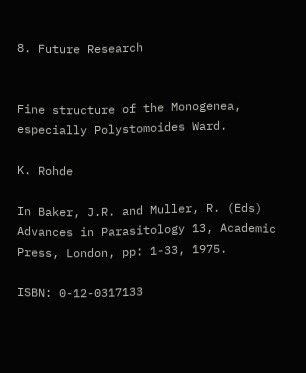8. Future Research


Fine structure of the Monogenea, especially Polystomoides Ward.

K. Rohde

In Baker, J.R. and Muller, R. (Eds) Advances in Parasitology 13, Academic Press, London, pp: 1-33, 1975.

ISBN: 0-12-0317133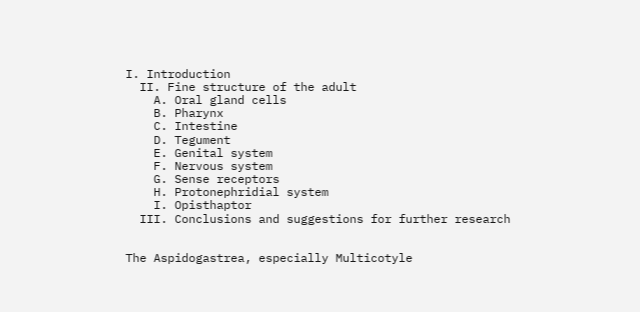I. Introduction
  II. Fine structure of the adult
    A. Oral gland cells
    B. Pharynx
    C. Intestine
    D. Tegument
    E. Genital system
    F. Nervous system
    G. Sense receptors
    H. Protonephridial system
    I. Opisthaptor
  III. Conclusions and suggestions for further research


The Aspidogastrea, especially Multicotyle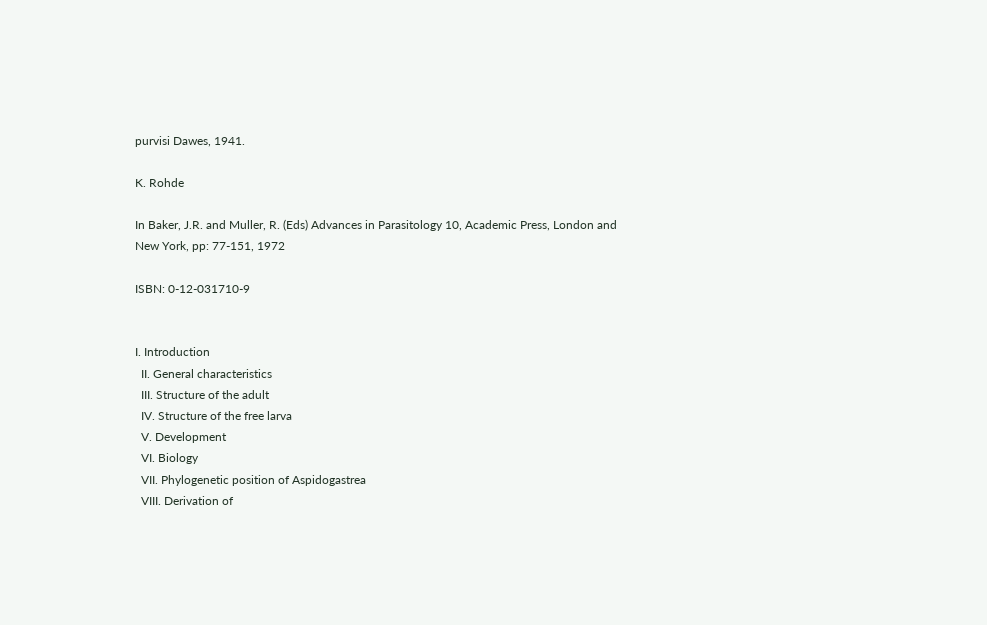purvisi Dawes, 1941.

K. Rohde

In Baker, J.R. and Muller, R. (Eds) Advances in Parasitology 10, Academic Press, London and New York, pp: 77-151, 1972

ISBN: 0-12-031710-9


I. Introduction
  II. General characteristics
  III. Structure of the adult
  IV. Structure of the free larva
  V. Development
  VI. Biology
  VII. Phylogenetic position of Aspidogastrea
  VIII. Derivation of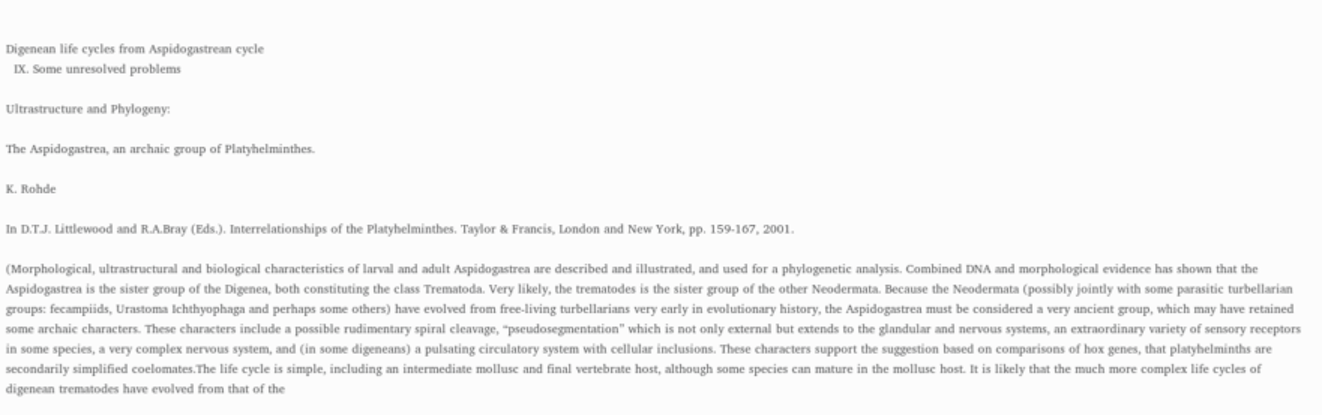Digenean life cycles from Aspidogastrean cycle
  IX. Some unresolved problems

Ultrastructure and Phylogeny:

The Aspidogastrea, an archaic group of Platyhelminthes.

K. Rohde

In D.T.J. Littlewood and R.A.Bray (Eds.). Interrelationships of the Platyhelminthes. Taylor & Francis, London and New York, pp. 159-167, 2001.

(Morphological, ultrastructural and biological characteristics of larval and adult Aspidogastrea are described and illustrated, and used for a phylogenetic analysis. Combined DNA and morphological evidence has shown that the Aspidogastrea is the sister group of the Digenea, both constituting the class Trematoda. Very likely, the trematodes is the sister group of the other Neodermata. Because the Neodermata (possibly jointly with some parasitic turbellarian groups: fecampiids, Urastoma Ichthyophaga and perhaps some others) have evolved from free-living turbellarians very early in evolutionary history, the Aspidogastrea must be considered a very ancient group, which may have retained some archaic characters. These characters include a possible rudimentary spiral cleavage, “pseudosegmentation” which is not only external but extends to the glandular and nervous systems, an extraordinary variety of sensory receptors in some species, a very complex nervous system, and (in some digeneans) a pulsating circulatory system with cellular inclusions. These characters support the suggestion based on comparisons of hox genes, that platyhelminths are secondarily simplified coelomates.The life cycle is simple, including an intermediate mollusc and final vertebrate host, although some species can mature in the mollusc host. It is likely that the much more complex life cycles of digenean trematodes have evolved from that of the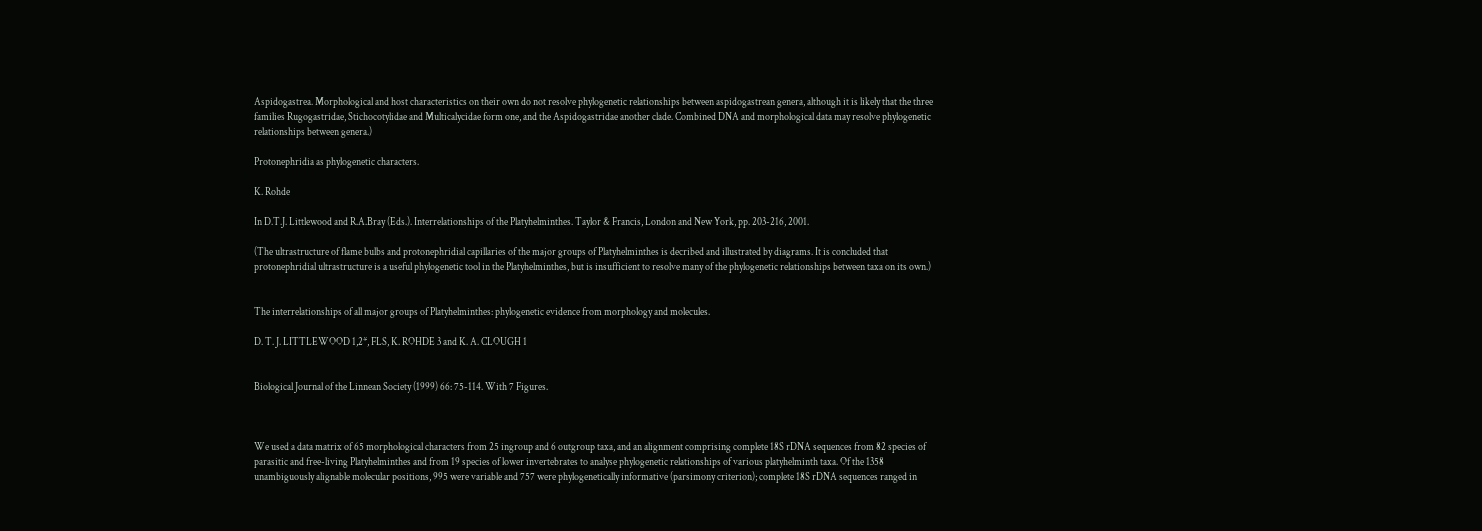Aspidogastrea. Morphological and host characteristics on their own do not resolve phylogenetic relationships between aspidogastrean genera, although it is likely that the three families Rugogastridae, Stichocotylidae and Multicalycidae form one, and the Aspidogastridae another clade. Combined DNA and morphological data may resolve phylogenetic relationships between genera.)

Protonephridia as phylogenetic characters.

K. Rohde

In D.T.J. Littlewood and R.A.Bray (Eds.). Interrelationships of the Platyhelminthes. Taylor & Francis, London and New York, pp. 203-216, 2001.

(The ultrastructure of flame bulbs and protonephridial capillaries of the major groups of Platyhelminthes is decribed and illustrated by diagrams. It is concluded that protonephridial ultrastructure is a useful phylogenetic tool in the Platyhelminthes, but is insufficient to resolve many of the phylogenetic relationships between taxa on its own.)


The interrelationships of all major groups of Platyhelminthes: phylogenetic evidence from morphology and molecules.

D. T. J. LITTLEWOOD 1,2*, FLS, K. ROHDE 3 and K. A. CLOUGH 1


Biological Journal of the Linnean Society (1999) 66: 75-114. With 7 Figures.



We used a data matrix of 65 morphological characters from 25 ingroup and 6 outgroup taxa, and an alignment comprising complete 18S rDNA sequences from 82 species of parasitic and free-living Platyhelminthes and from 19 species of lower invertebrates to analyse phylogenetic relationships of various platyhelminth taxa. Of the 1358 unambiguously alignable molecular positions, 995 were variable and 757 were phylogenetically informative (parsimony criterion); complete 18S rDNA sequences ranged in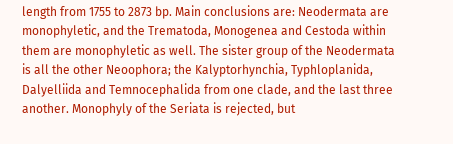length from 1755 to 2873 bp. Main conclusions are: Neodermata are monophyletic, and the Trematoda, Monogenea and Cestoda within them are monophyletic as well. The sister group of the Neodermata is all the other Neoophora; the Kalyptorhynchia, Typhloplanida, Dalyelliida and Temnocephalida from one clade, and the last three another. Monophyly of the Seriata is rejected, but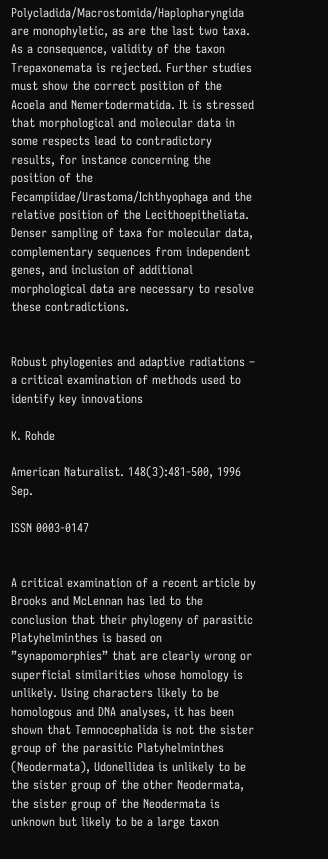Polycladida/Macrostomida/Haplopharyngida are monophyletic, as are the last two taxa. As a consequence, validity of the taxon Trepaxonemata is rejected. Further studies must show the correct position of the Acoela and Nemertodermatida. It is stressed that morphological and molecular data in some respects lead to contradictory results, for instance concerning the position of the Fecampiidae/Urastoma/Ichthyophaga and the relative position of the Lecithoepitheliata. Denser sampling of taxa for molecular data, complementary sequences from independent genes, and inclusion of additional morphological data are necessary to resolve these contradictions.


Robust phylogenies and adaptive radiations – a critical examination of methods used to identify key innovations

K. Rohde

American Naturalist. 148(3):481-500, 1996 Sep.

ISSN 0003-0147


A critical examination of a recent article by Brooks and McLennan has led to the conclusion that their phylogeny of parasitic Platyhelminthes is based on ”synapomorphies” that are clearly wrong or superficial similarities whose homology is unlikely. Using characters likely to be homologous and DNA analyses, it has been shown that Temnocephalida is not the sister group of the parasitic Platyhelminthes (Neodermata), Udonellidea is unlikely to be the sister group of the other Neodermata, the sister group of the Neodermata is unknown but likely to be a large taxon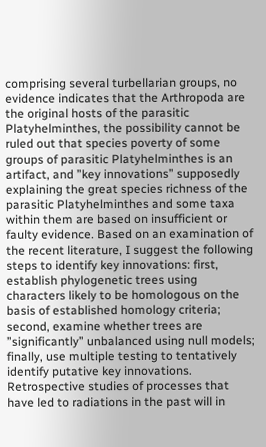comprising several turbellarian groups, no evidence indicates that the Arthropoda are the original hosts of the parasitic Platyhelminthes, the possibility cannot be ruled out that species poverty of some groups of parasitic Platyhelminthes is an artifact, and ”key innovations” supposedly explaining the great species richness of the parasitic Platyhelminthes and some taxa within them are based on insufficient or faulty evidence. Based on an examination of the recent literature, I suggest the following steps to identify key innovations: first, establish phylogenetic trees using characters likely to be homologous on the basis of established homology criteria; second, examine whether trees are ”significantly” unbalanced using null models; finally, use multiple testing to tentatively identify putative key innovations. Retrospective studies of processes that have led to radiations in the past will in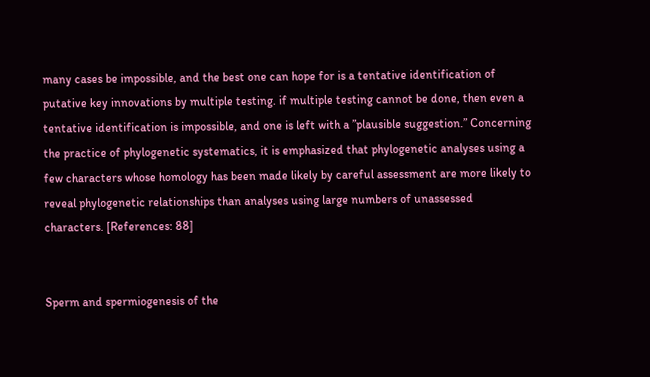many cases be impossible, and the best one can hope for is a tentative identification of putative key innovations by multiple testing. if multiple testing cannot be done, then even a tentative identification is impossible, and one is left with a ”plausible suggestion.” Concerning the practice of phylogenetic systematics, it is emphasized that phylogenetic analyses using a few characters whose homology has been made likely by careful assessment are more likely to reveal phylogenetic relationships than analyses using large numbers of unassessed characters. [References: 88]


Sperm and spermiogenesis of the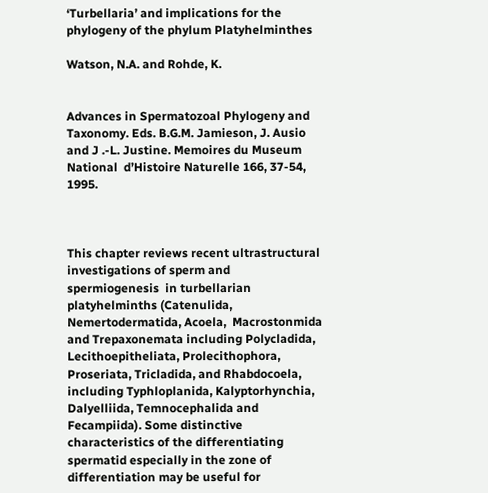‘Turbellaria’ and implications for the phylogeny of the phylum Platyhelminthes

Watson, N.A. and Rohde, K.


Advances in Spermatozoal Phylogeny and Taxonomy. Eds. B.G.M. Jamieson, J. Ausio and J .-L. Justine. Memoires du Museum National  d’Histoire Naturelle 166, 37-54, 1995.



This chapter reviews recent ultrastructural investigations of sperm and spermiogenesis  in turbellarian platyhelminths (Catenulida, Nemertodermatida, Acoela,  Macrostonmida and Trepaxonemata including Polycladida, Lecithoepitheliata, Prolecithophora, Proseriata, Tricladida, and Rhabdocoela, including Typhloplanida, Kalyptorhynchia, Dalyelliida, Temnocephalida and Fecampiida). Some distinctive characteristics of the differentiating spermatid especially in the zone of differentiation may be useful for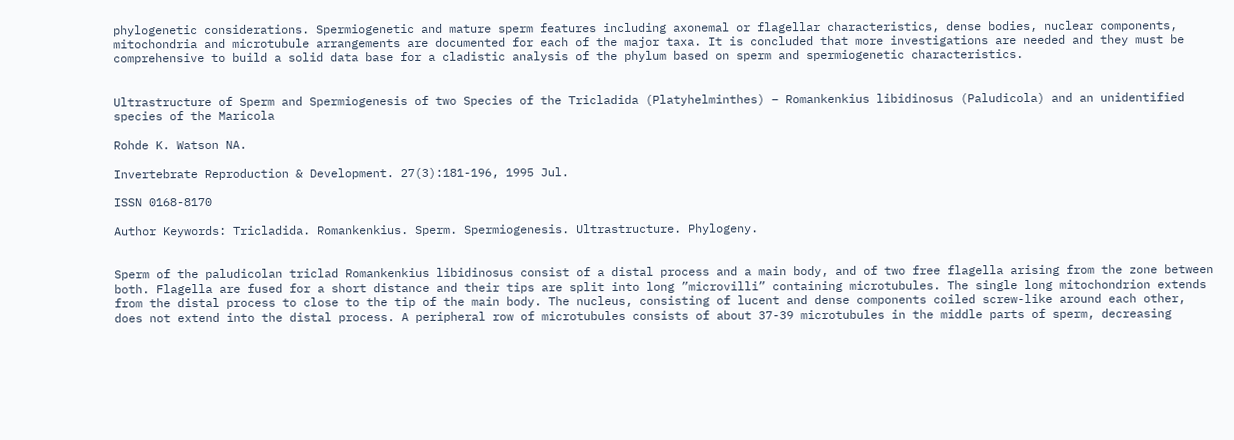phylogenetic considerations. Spermiogenetic and mature sperm features including axonemal or flagellar characteristics, dense bodies, nuclear components, mitochondria and microtubule arrangements are documented for each of the major taxa. It is concluded that more investigations are needed and they must be comprehensive to build a solid data base for a cladistic analysis of the phylum based on sperm and spermiogenetic characteristics.


Ultrastructure of Sperm and Spermiogenesis of two Species of the Tricladida (Platyhelminthes) – Romankenkius libidinosus (Paludicola) and an unidentified species of the Maricola

Rohde K. Watson NA.

Invertebrate Reproduction & Development. 27(3):181-196, 1995 Jul.

ISSN 0168-8170

Author Keywords: Tricladida. Romankenkius. Sperm. Spermiogenesis. Ultrastructure. Phylogeny.


Sperm of the paludicolan triclad Romankenkius libidinosus consist of a distal process and a main body, and of two free flagella arising from the zone between both. Flagella are fused for a short distance and their tips are split into long ”microvilli” containing microtubules. The single long mitochondrion extends from the distal process to close to the tip of the main body. The nucleus, consisting of lucent and dense components coiled screw-like around each other, does not extend into the distal process. A peripheral row of microtubules consists of about 37-39 microtubules in the middle parts of sperm, decreasing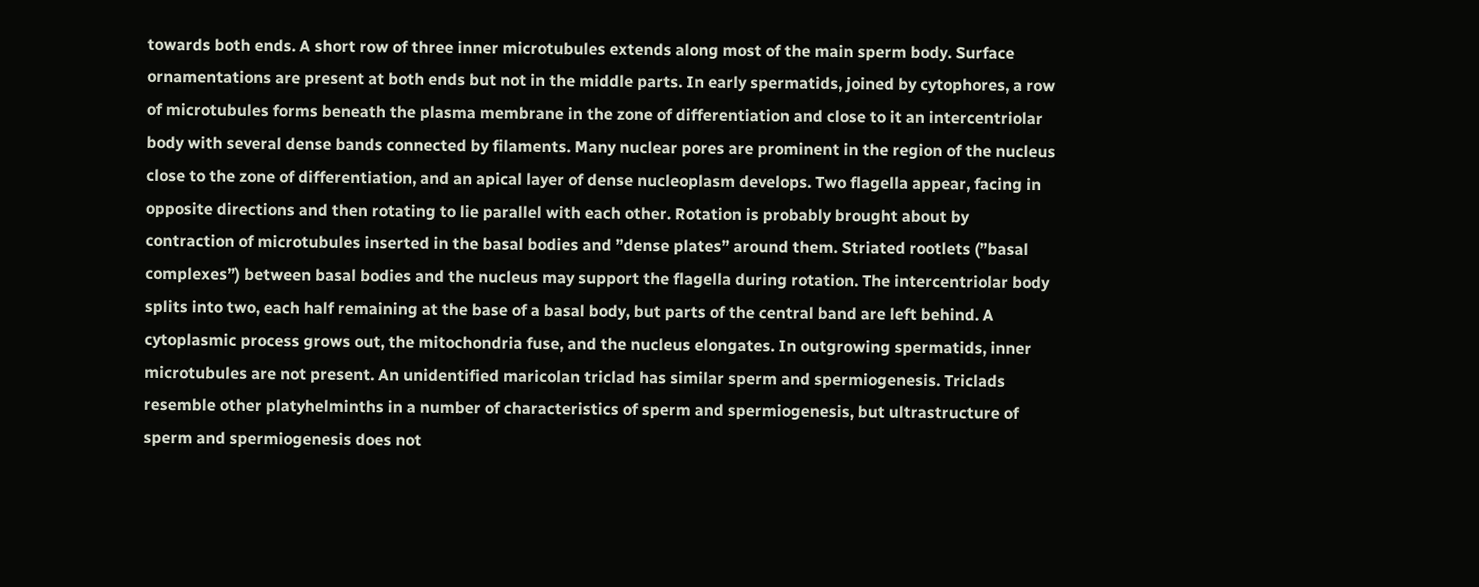towards both ends. A short row of three inner microtubules extends along most of the main sperm body. Surface ornamentations are present at both ends but not in the middle parts. In early spermatids, joined by cytophores, a row of microtubules forms beneath the plasma membrane in the zone of differentiation and close to it an intercentriolar body with several dense bands connected by filaments. Many nuclear pores are prominent in the region of the nucleus close to the zone of differentiation, and an apical layer of dense nucleoplasm develops. Two flagella appear, facing in opposite directions and then rotating to lie parallel with each other. Rotation is probably brought about by contraction of microtubules inserted in the basal bodies and ”dense plates” around them. Striated rootlets (”basal complexes”) between basal bodies and the nucleus may support the flagella during rotation. The intercentriolar body splits into two, each half remaining at the base of a basal body, but parts of the central band are left behind. A cytoplasmic process grows out, the mitochondria fuse, and the nucleus elongates. In outgrowing spermatids, inner microtubules are not present. An unidentified maricolan triclad has similar sperm and spermiogenesis. Triclads resemble other platyhelminths in a number of characteristics of sperm and spermiogenesis, but ultrastructure of sperm and spermiogenesis does not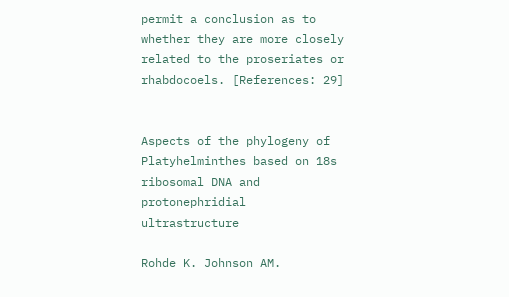permit a conclusion as to whether they are more closely related to the proseriates or rhabdocoels. [References: 29]


Aspects of the phylogeny of Platyhelminthes based on 18s ribosomal DNA and protonephridial ultrastructure

Rohde K. Johnson AM.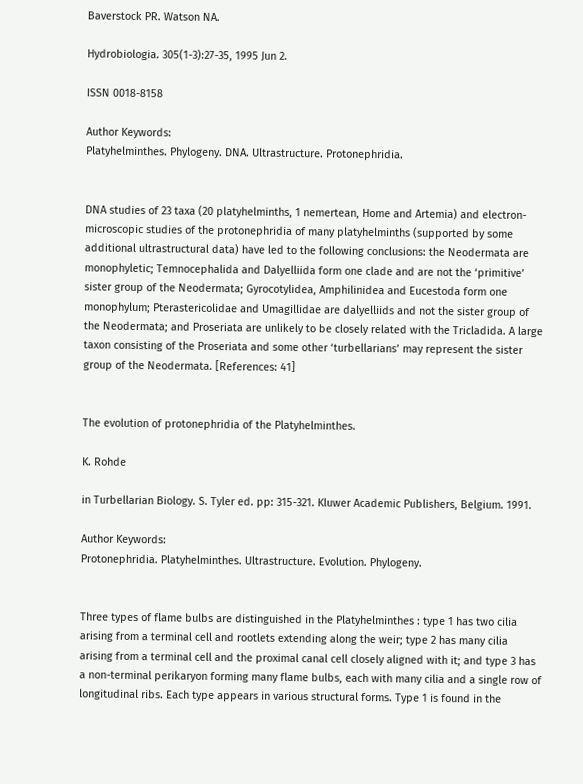Baverstock PR. Watson NA.

Hydrobiologia. 305(1-3):27-35, 1995 Jun 2.

ISSN 0018-8158

Author Keywords:
Platyhelminthes. Phylogeny. DNA. Ultrastructure. Protonephridia.


DNA studies of 23 taxa (20 platyhelminths, 1 nemertean, Home and Artemia) and electron-microscopic studies of the protonephridia of many platyhelminths (supported by some additional ultrastructural data) have led to the following conclusions: the Neodermata are monophyletic; Temnocephalida and Dalyelliida form one clade and are not the ‘primitive’ sister group of the Neodermata; Gyrocotylidea, Amphilinidea and Eucestoda form one monophylum; Pterastericolidae and Umagillidae are dalyelliids and not the sister group of the Neodermata; and Proseriata are unlikely to be closely related with the Tricladida. A large taxon consisting of the Proseriata and some other ‘turbellarians’ may represent the sister group of the Neodermata. [References: 41]


The evolution of protonephridia of the Platyhelminthes.

K. Rohde

in Turbellarian Biology. S. Tyler ed. pp: 315-321. Kluwer Academic Publishers, Belgium. 1991.

Author Keywords:
Protonephridia. Platyhelminthes. Ultrastructure. Evolution. Phylogeny.


Three types of flame bulbs are distinguished in the Platyhelminthes : type 1 has two cilia arising from a terminal cell and rootlets extending along the weir; type 2 has many cilia arising from a terminal cell and the proximal canal cell closely aligned with it; and type 3 has a non-terminal perikaryon forming many flame bulbs, each with many cilia and a single row of longitudinal ribs. Each type appears in various structural forms. Type 1 is found in the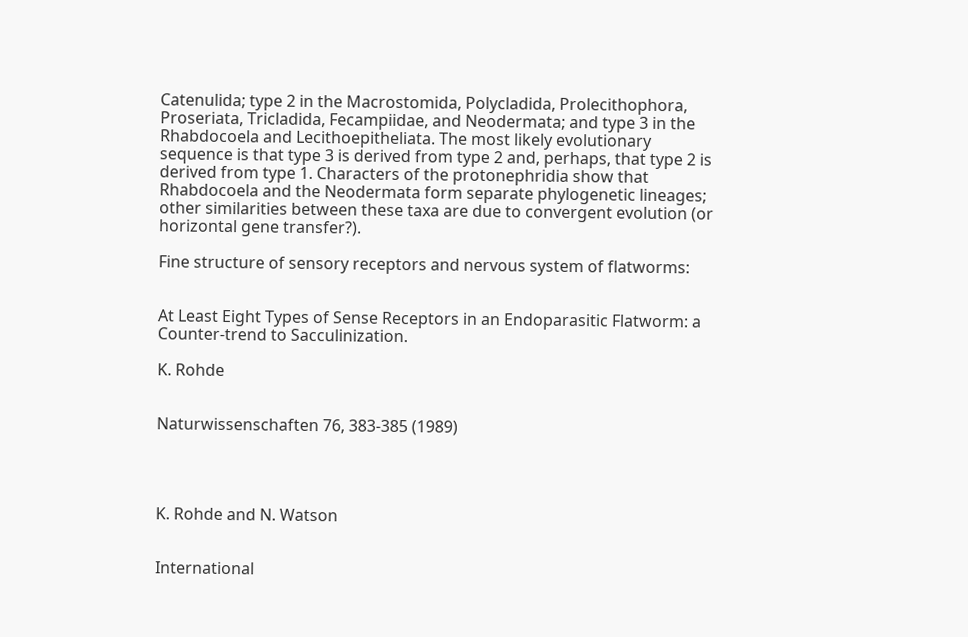Catenulida; type 2 in the Macrostomida, Polycladida, Prolecithophora, Proseriata, Tricladida, Fecampiidae, and Neodermata; and type 3 in the Rhabdocoela and Lecithoepitheliata. The most likely evolutionary sequence is that type 3 is derived from type 2 and, perhaps, that type 2 is derived from type 1. Characters of the protonephridia show that Rhabdocoela and the Neodermata form separate phylogenetic lineages; other similarities between these taxa are due to convergent evolution (or horizontal gene transfer?).

Fine structure of sensory receptors and nervous system of flatworms:


At Least Eight Types of Sense Receptors in an Endoparasitic Flatworm: a Counter-trend to Sacculinization.

K. Rohde


Naturwissenschaften 76, 383-385 (1989)




K. Rohde and N. Watson


International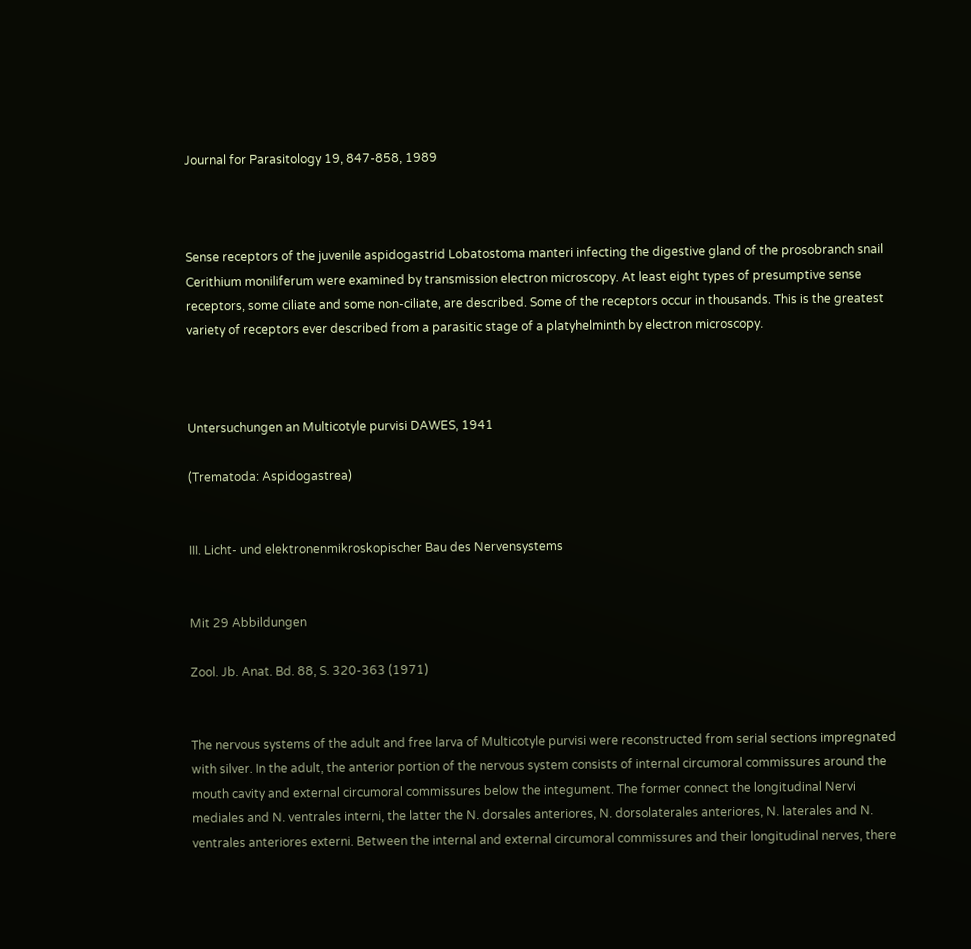Journal for Parasitology 19, 847-858, 1989



Sense receptors of the juvenile aspidogastrid Lobatostoma manteri infecting the digestive gland of the prosobranch snail Cerithium moniliferum were examined by transmission electron microscopy. At least eight types of presumptive sense receptors, some ciliate and some non-ciliate, are described. Some of the receptors occur in thousands. This is the greatest variety of receptors ever described from a parasitic stage of a platyhelminth by electron microscopy.



Untersuchungen an Multicotyle purvisi DAWES, 1941

(Trematoda: Aspidogastrea)


III. Licht- und elektronenmikroskopischer Bau des Nervensystems


Mit 29 Abbildungen

Zool. Jb. Anat. Bd. 88, S. 320-363 (1971)


The nervous systems of the adult and free larva of Multicotyle purvisi were reconstructed from serial sections impregnated with silver. In the adult, the anterior portion of the nervous system consists of internal circumoral commissures around the mouth cavity and external circumoral commissures below the integument. The former connect the longitudinal Nervi mediales and N. ventrales interni, the latter the N. dorsales anteriores, N. dorsolaterales anteriores, N. laterales and N. ventrales anteriores externi. Between the internal and external circumoral commissures and their longitudinal nerves, there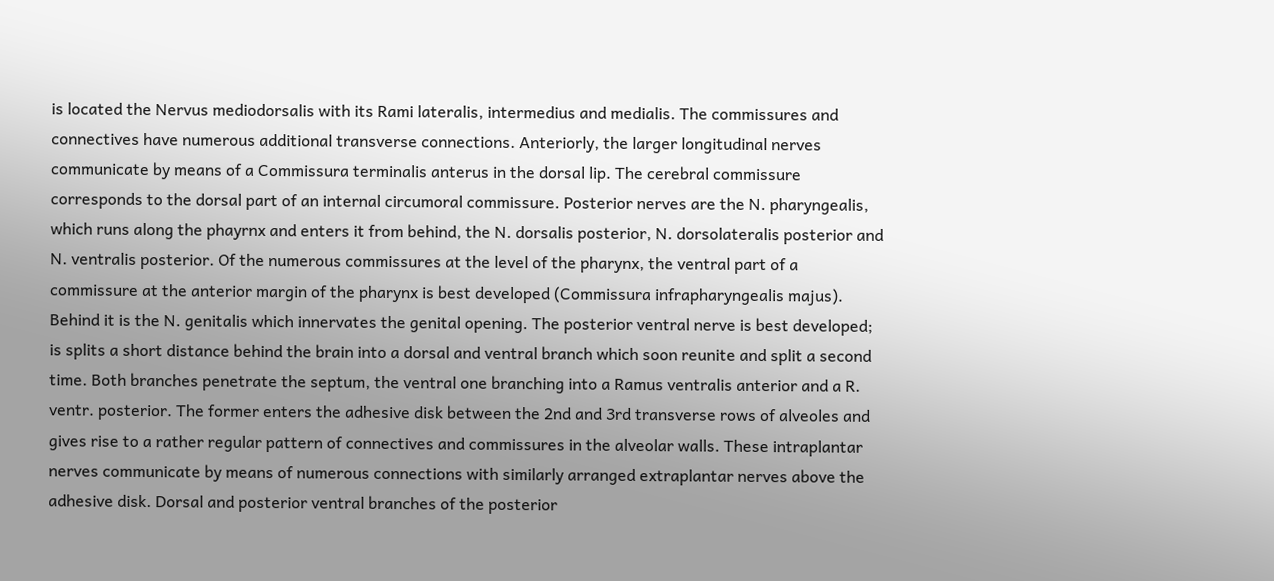is located the Nervus mediodorsalis with its Rami lateralis, intermedius and medialis. The commissures and connectives have numerous additional transverse connections. Anteriorly, the larger longitudinal nerves communicate by means of a Commissura terminalis anterus in the dorsal lip. The cerebral commissure corresponds to the dorsal part of an internal circumoral commissure. Posterior nerves are the N. pharyngealis, which runs along the phayrnx and enters it from behind, the N. dorsalis posterior, N. dorsolateralis posterior and N. ventralis posterior. Of the numerous commissures at the level of the pharynx, the ventral part of a commissure at the anterior margin of the pharynx is best developed (Commissura infrapharyngealis majus). Behind it is the N. genitalis which innervates the genital opening. The posterior ventral nerve is best developed; is splits a short distance behind the brain into a dorsal and ventral branch which soon reunite and split a second time. Both branches penetrate the septum, the ventral one branching into a Ramus ventralis anterior and a R. ventr. posterior. The former enters the adhesive disk between the 2nd and 3rd transverse rows of alveoles and gives rise to a rather regular pattern of connectives and commissures in the alveolar walls. These intraplantar nerves communicate by means of numerous connections with similarly arranged extraplantar nerves above the adhesive disk. Dorsal and posterior ventral branches of the posterior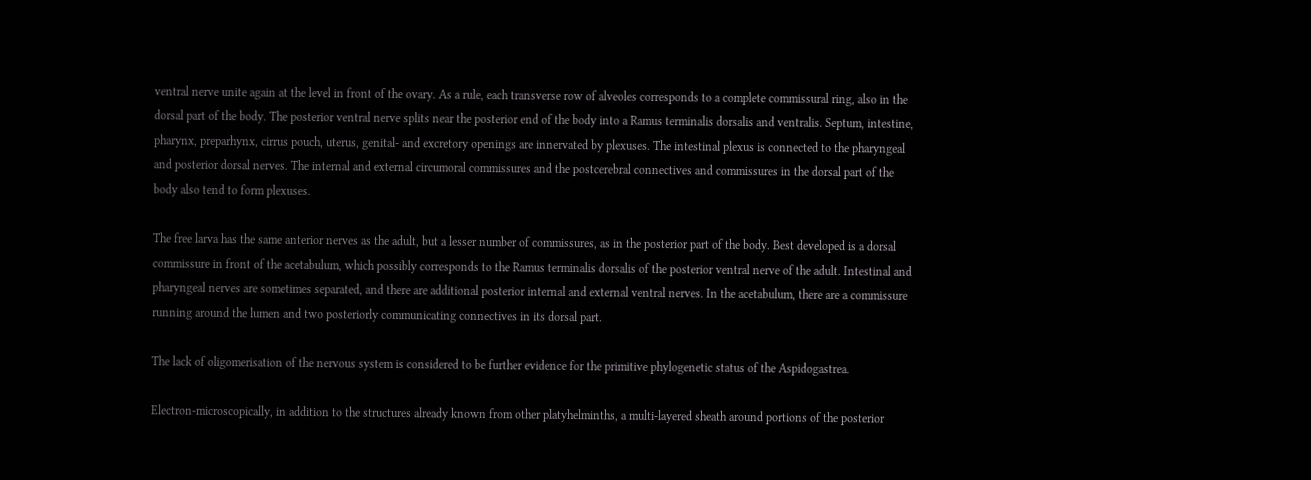ventral nerve unite again at the level in front of the ovary. As a rule, each transverse row of alveoles corresponds to a complete commissural ring, also in the dorsal part of the body. The posterior ventral nerve splits near the posterior end of the body into a Ramus terminalis dorsalis and ventralis. Septum, intestine, pharynx, preparhynx, cirrus pouch, uterus, genital- and excretory openings are innervated by plexuses. The intestinal plexus is connected to the pharyngeal and posterior dorsal nerves. The internal and external circumoral commissures and the postcerebral connectives and commissures in the dorsal part of the body also tend to form plexuses.

The free larva has the same anterior nerves as the adult, but a lesser number of commissures, as in the posterior part of the body. Best developed is a dorsal commissure in front of the acetabulum, which possibly corresponds to the Ramus terminalis dorsalis of the posterior ventral nerve of the adult. Intestinal and pharyngeal nerves are sometimes separated, and there are additional posterior internal and external ventral nerves. In the acetabulum, there are a commissure running around the lumen and two posteriorly communicating connectives in its dorsal part.

The lack of oligomerisation of the nervous system is considered to be further evidence for the primitive phylogenetic status of the Aspidogastrea.

Electron-microscopically, in addition to the structures already known from other platyhelminths, a multi-layered sheath around portions of the posterior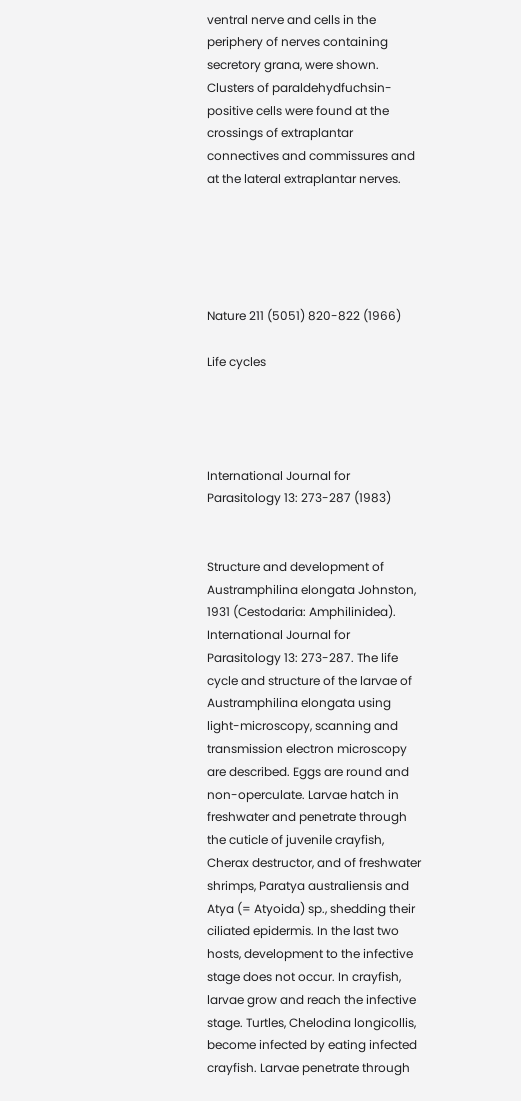ventral nerve and cells in the periphery of nerves containing secretory grana, were shown. Clusters of paraldehydfuchsin-positive cells were found at the crossings of extraplantar connectives and commissures and at the lateral extraplantar nerves.





Nature 211 (5051) 820-822 (1966)

Life cycles




International Journal for Parasitology 13: 273-287 (1983)


Structure and development of Austramphilina elongata Johnston, 1931 (Cestodaria: Amphilinidea). International Journal for Parasitology 13: 273-287. The life cycle and structure of the larvae of Austramphilina elongata using light-microscopy, scanning and transmission electron microscopy are described. Eggs are round and non-operculate. Larvae hatch in freshwater and penetrate through the cuticle of juvenile crayfish, Cherax destructor, and of freshwater shrimps, Paratya australiensis and Atya (= Atyoida) sp., shedding their ciliated epidermis. In the last two hosts, development to the infective stage does not occur. In crayfish, larvae grow and reach the infective stage. Turtles, Chelodina longicollis, become infected by eating infected crayfish. Larvae penetrate through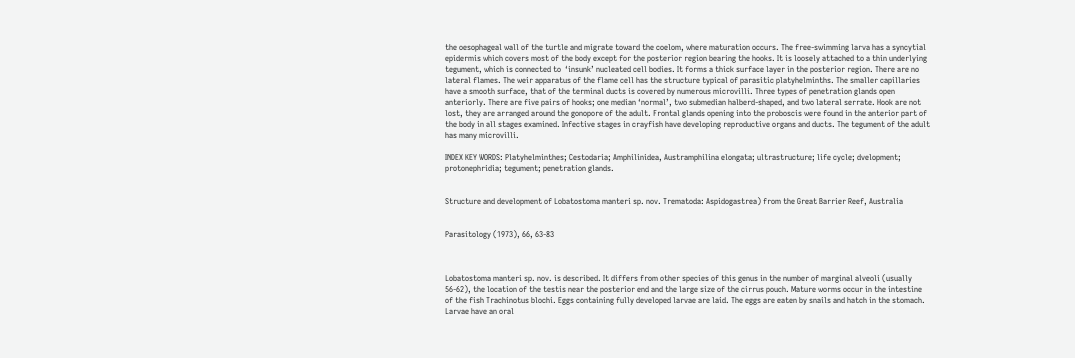the oesophageal wall of the turtle and migrate toward the coelom, where maturation occurs. The free-swimming larva has a syncytial epidermis which covers most of the body except for the posterior region bearing the hooks. It is loosely attached to a thin underlying tegument, which is connected to  ‘insunk’ nucleated cell bodies. It forms a thick surface layer in the posterior region. There are no lateral flames. The weir apparatus of the flame cell has the structure typical of parasitic platyhelminths. The smaller capillaries have a smooth surface, that of the terminal ducts is covered by numerous microvilli. Three types of penetration glands open anteriorly. There are five pairs of hooks; one median ‘normal’, two submedian halberd-shaped, and two lateral serrate. Hook are not lost, they are arranged around the gonopore of the adult. Frontal glands opening into the proboscis were found in the anterior part of the body in all stages examined. Infective stages in crayfish have developing reproductive organs and ducts. The tegument of the adult has many microvilli.

INDEX KEY WORDS: Platyhelminthes; Cestodaria; Amphilinidea, Austramphilina elongata; ultrastructure; life cycle; dvelopment; protonephridia; tegument; penetration glands.


Structure and development of Lobatostoma manteri sp. nov. Trematoda: Aspidogastrea) from the Great Barrier Reef, Australia


Parasitology (1973), 66, 63-83



Lobatostoma manteri sp. nov. is described. It differs from other species of this genus in the number of marginal alveoli (usually 56-62), the location of the testis near the posterior end and the large size of the cirrus pouch. Mature worms occur in the intestine of the fish Trachinotus blochi. Eggs containing fully developed larvae are laid. The eggs are eaten by snails and hatch in the stomach. Larvae have an oral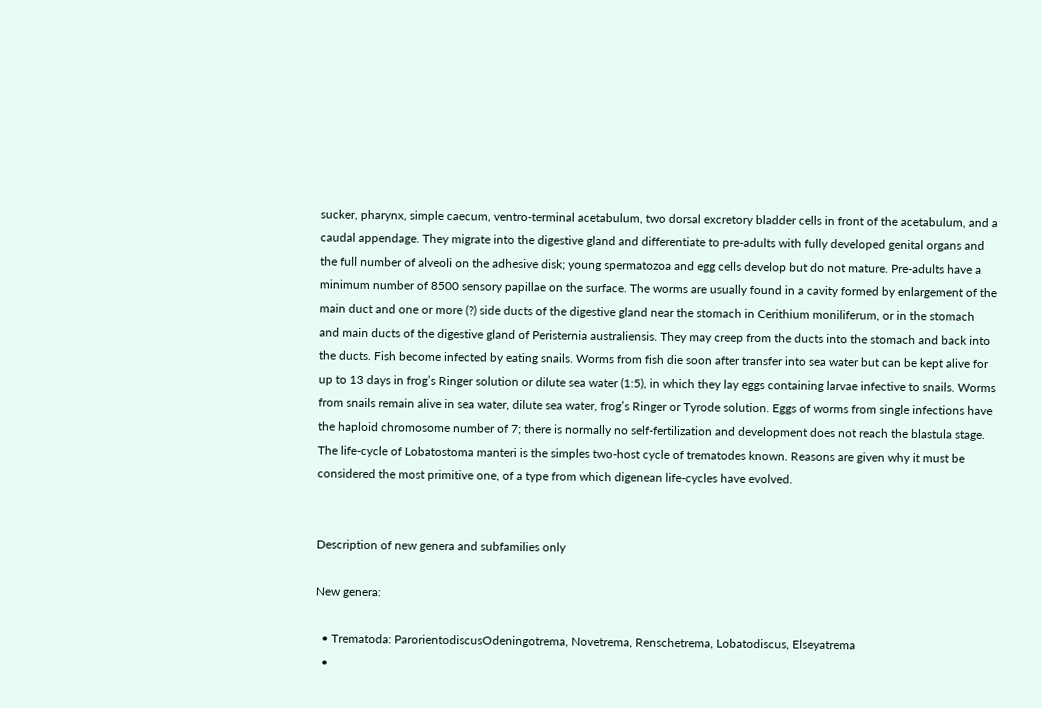sucker, pharynx, simple caecum, ventro-terminal acetabulum, two dorsal excretory bladder cells in front of the acetabulum, and a caudal appendage. They migrate into the digestive gland and differentiate to pre-adults with fully developed genital organs and the full number of alveoli on the adhesive disk; young spermatozoa and egg cells develop but do not mature. Pre-adults have a minimum number of 8500 sensory papillae on the surface. The worms are usually found in a cavity formed by enlargement of the main duct and one or more (?) side ducts of the digestive gland near the stomach in Cerithium moniliferum, or in the stomach and main ducts of the digestive gland of Peristernia australiensis. They may creep from the ducts into the stomach and back into the ducts. Fish become infected by eating snails. Worms from fish die soon after transfer into sea water but can be kept alive for up to 13 days in frog’s Ringer solution or dilute sea water (1:5), in which they lay eggs containing larvae infective to snails. Worms from snails remain alive in sea water, dilute sea water, frog’s Ringer or Tyrode solution. Eggs of worms from single infections have the haploid chromosome number of 7; there is normally no self-fertilization and development does not reach the blastula stage. The life-cycle of Lobatostoma manteri is the simples two-host cycle of trematodes known. Reasons are given why it must be considered the most primitive one, of a type from which digenean life-cycles have evolved.


Description of new genera and subfamilies only

New genera:

  • Trematoda: ParorientodiscusOdeningotrema, Novetrema, Renschetrema, Lobatodiscus, Elseyatrema
  •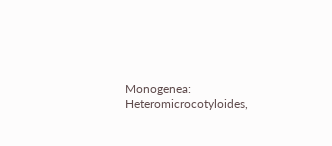Monogenea: Heteromicrocotyloides,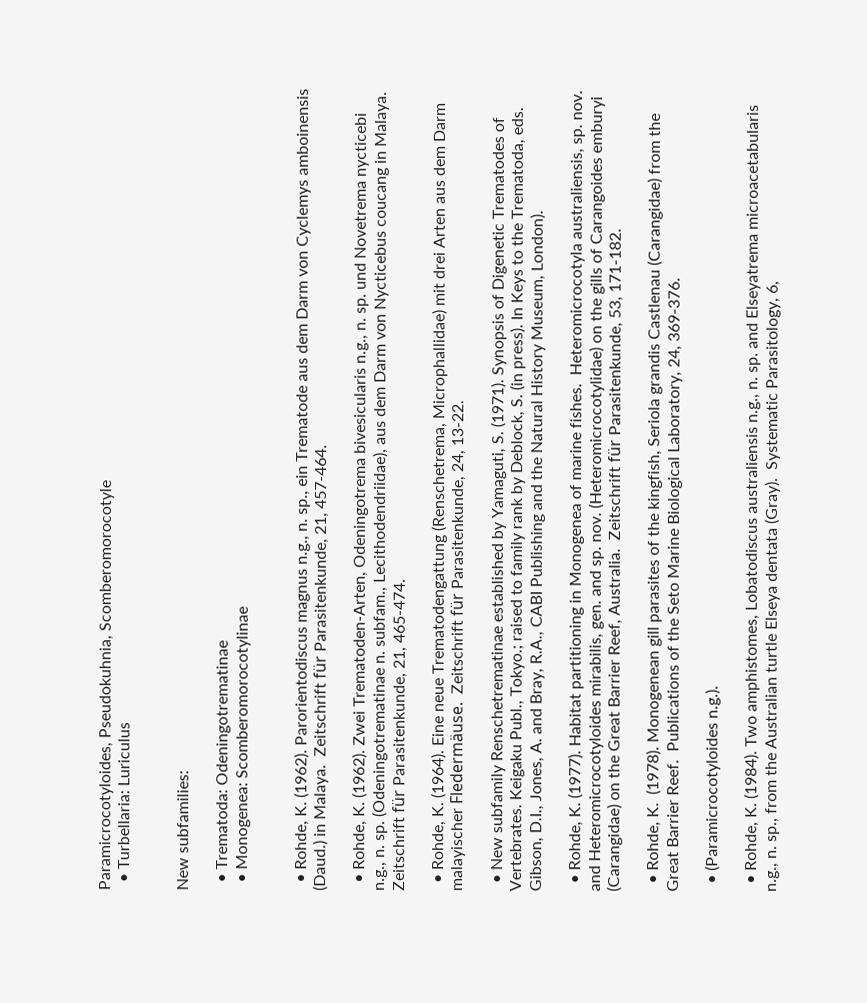Paramicrocotyloides, Pseudokuhnia, Scomberomorocotyle
  • Turbellaria: Luriculus


New subfamilies:

  • Trematoda: Odeningotrematinae
  • Monogenea: Scomberomorocotylinae


  • Rohde, K. (1962). Parorientodiscus magnus n.g., n. sp., ein Trematode aus dem Darm von Cyclemys amboinensis (Daud.) in Malaya.  Zeitschrift für Parasitenkunde, 21, 457-464.

  • Rohde, K. (1962). Zwei Trematoden-Arten, Odeningotrema bivesicularis n.g., n. sp. und Novetrema nycticebi n.g., n. sp. (Odeningotrematinae n. subfam., Lecithodendriidae), aus dem Darm von Nycticebus coucang in Malaya.  Zeitschrift für Parasitenkunde, 21, 465-474.

  • Rohde, K. (1964). Eine neue Trematodengattung (Renschetrema, Microphallidae) mit drei Arten aus dem Darm malayischer Fledermäuse.  Zeitschrift für Parasitenkunde, 24, 13-22.

  • New subfamily Renschetrematinae established by Yamaguti, S. (1971). Synopsis of Digenetic Trematodes of Vertebrates. Keigaku Publ., Tokyo.; raised to family rank by Deblock, S. (in press). In Keys to the Trematoda, eds. Gibson, D.I., Jones, A. and Bray, R.A., CABI Publishing and the Natural History Museum, London).

  • Rohde, K. (1977). Habitat partitioning in Monogenea of marine fishes.  Heteromicrocotyla australiensis, sp. nov. and Heteromicrocotyloides mirabilis, gen. and sp. nov. (Heteromicrocotylidae) on the gills of Carangoides emburyi (Carangidae) on the Great Barrier Reef, Australia.  Zeitschrift für Parasitenkunde, 53, 171-182.

  • Rohde, K.  (1978). Monogenean gill parasites of the kingfish, Seriola grandis Castlenau (Carangidae) from the Great Barrier Reef.  Publications of the Seto Marine Biological Laboratory, 24, 369-376.

  • (Paramicrocotyloides n.g.).

  • Rohde, K. (1984). Two amphistomes, Lobatodiscus australiensis n.g., n. sp. and Elseyatrema microacetabularis n.g., n. sp., from the Australian turtle Elseya dentata (Gray).  Systematic Parasitology, 6,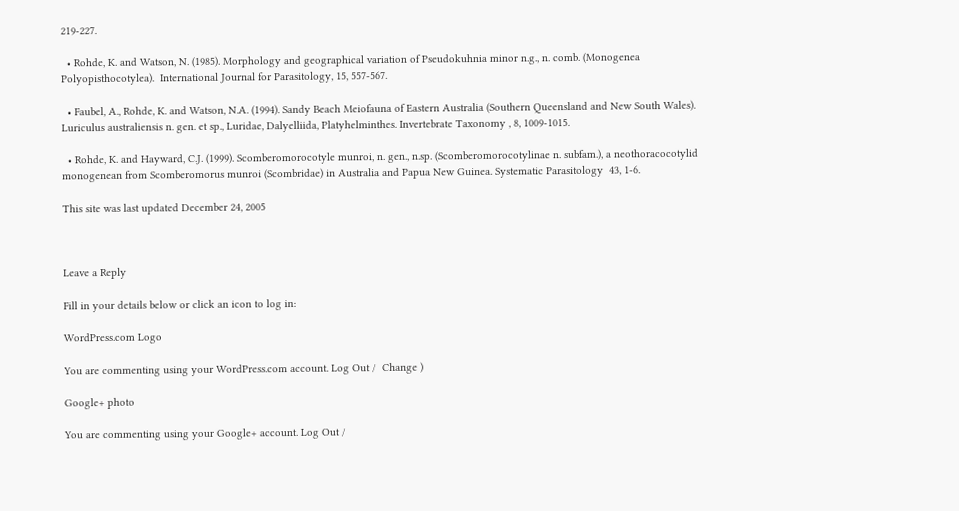219-227.

  • Rohde, K. and Watson, N. (1985). Morphology and geographical variation of Pseudokuhnia minor n.g., n. comb. (Monogenea Polyopisthocotylea).  International Journal for Parasitology, 15, 557-567.

  • Faubel, A., Rohde, K. and Watson, N.A. (1994). Sandy Beach Meiofauna of Eastern Australia (Southern Queensland and New South Wales). Luriculus australiensis n. gen. et sp., Luridae, Dalyelliida, Platyhelminthes. Invertebrate Taxonomy , 8, 1009-1015.

  • Rohde, K. and Hayward, C.J. (1999). Scomberomorocotyle munroi, n. gen., n.sp. (Scomberomorocotylinae n. subfam.), a neothoracocotylid monogenean from Scomberomorus munroi (Scombridae) in Australia and Papua New Guinea. Systematic Parasitology  43, 1-6.

This site was last updated December 24, 2005



Leave a Reply

Fill in your details below or click an icon to log in:

WordPress.com Logo

You are commenting using your WordPress.com account. Log Out /  Change )

Google+ photo

You are commenting using your Google+ account. Log Out /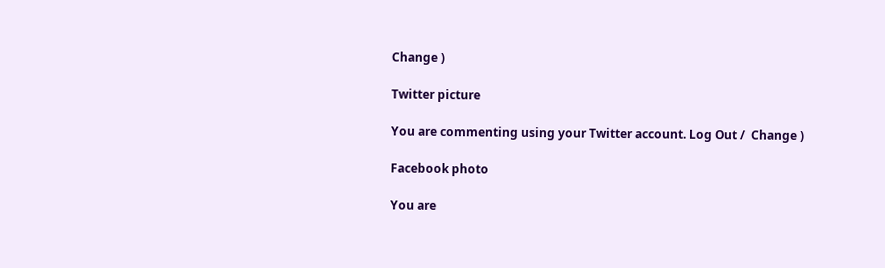Change )

Twitter picture

You are commenting using your Twitter account. Log Out /  Change )

Facebook photo

You are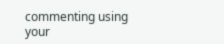commenting using your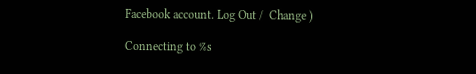Facebook account. Log Out /  Change )

Connecting to %s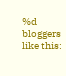%d bloggers like this: